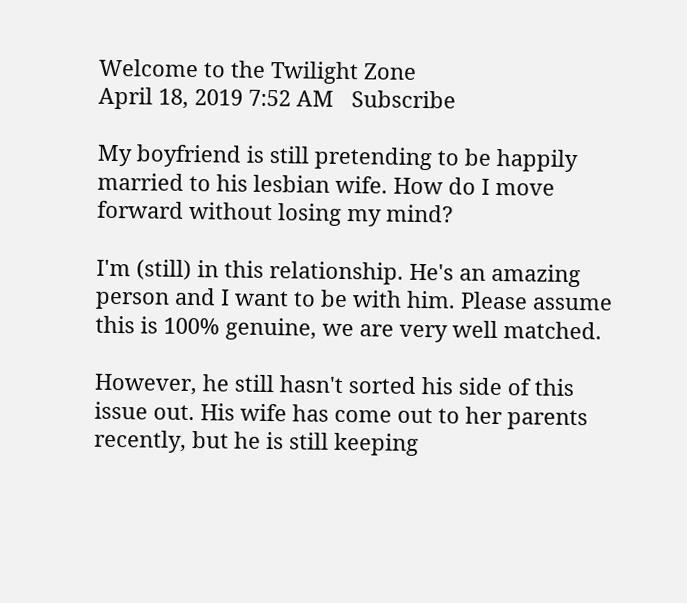Welcome to the Twilight Zone
April 18, 2019 7:52 AM   Subscribe

My boyfriend is still pretending to be happily married to his lesbian wife. How do I move forward without losing my mind?

I'm (still) in this relationship. He's an amazing person and I want to be with him. Please assume this is 100% genuine, we are very well matched.

However, he still hasn't sorted his side of this issue out. His wife has come out to her parents recently, but he is still keeping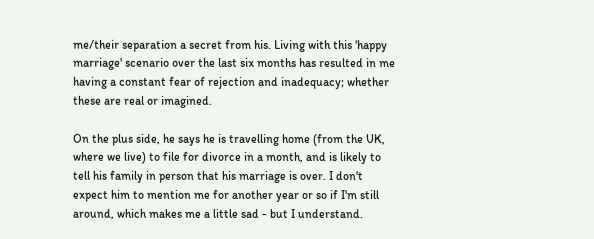me/their separation a secret from his. Living with this 'happy marriage' scenario over the last six months has resulted in me having a constant fear of rejection and inadequacy; whether these are real or imagined.

On the plus side, he says he is travelling home (from the UK, where we live) to file for divorce in a month, and is likely to tell his family in person that his marriage is over. I don't expect him to mention me for another year or so if I'm still around, which makes me a little sad - but I understand.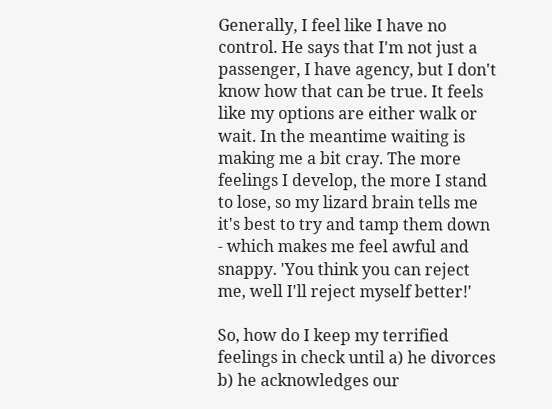Generally, I feel like I have no control. He says that I'm not just a passenger, I have agency, but I don't know how that can be true. It feels like my options are either walk or wait. In the meantime waiting is making me a bit cray. The more feelings I develop, the more I stand to lose, so my lizard brain tells me it's best to try and tamp them down - which makes me feel awful and snappy. 'You think you can reject me, well I'll reject myself better!'

So, how do I keep my terrified feelings in check until a) he divorces b) he acknowledges our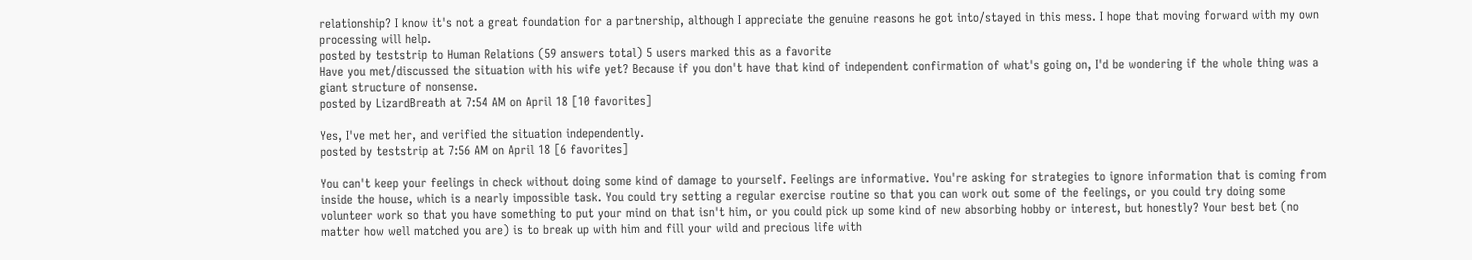relationship? I know it's not a great foundation for a partnership, although I appreciate the genuine reasons he got into/stayed in this mess. I hope that moving forward with my own processing will help.
posted by teststrip to Human Relations (59 answers total) 5 users marked this as a favorite
Have you met/discussed the situation with his wife yet? Because if you don't have that kind of independent confirmation of what's going on, I'd be wondering if the whole thing was a giant structure of nonsense.
posted by LizardBreath at 7:54 AM on April 18 [10 favorites]

Yes, I've met her, and verified the situation independently.
posted by teststrip at 7:56 AM on April 18 [6 favorites]

You can't keep your feelings in check without doing some kind of damage to yourself. Feelings are informative. You're asking for strategies to ignore information that is coming from inside the house, which is a nearly impossible task. You could try setting a regular exercise routine so that you can work out some of the feelings, or you could try doing some volunteer work so that you have something to put your mind on that isn't him, or you could pick up some kind of new absorbing hobby or interest, but honestly? Your best bet (no matter how well matched you are) is to break up with him and fill your wild and precious life with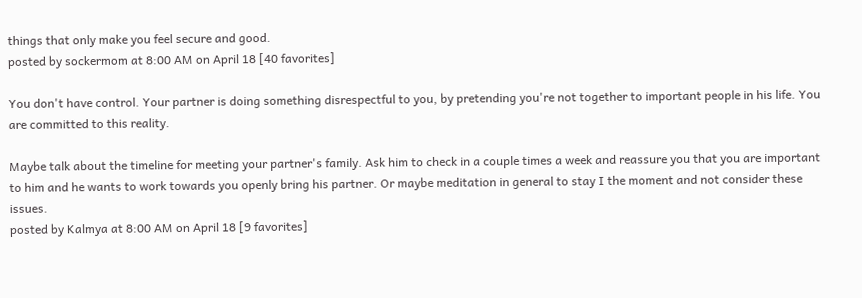things that only make you feel secure and good.
posted by sockermom at 8:00 AM on April 18 [40 favorites]

You don't have control. Your partner is doing something disrespectful to you, by pretending you're not together to important people in his life. You are committed to this reality.

Maybe talk about the timeline for meeting your partner's family. Ask him to check in a couple times a week and reassure you that you are important to him and he wants to work towards you openly bring his partner. Or maybe meditation in general to stay I the moment and not consider these issues.
posted by Kalmya at 8:00 AM on April 18 [9 favorites]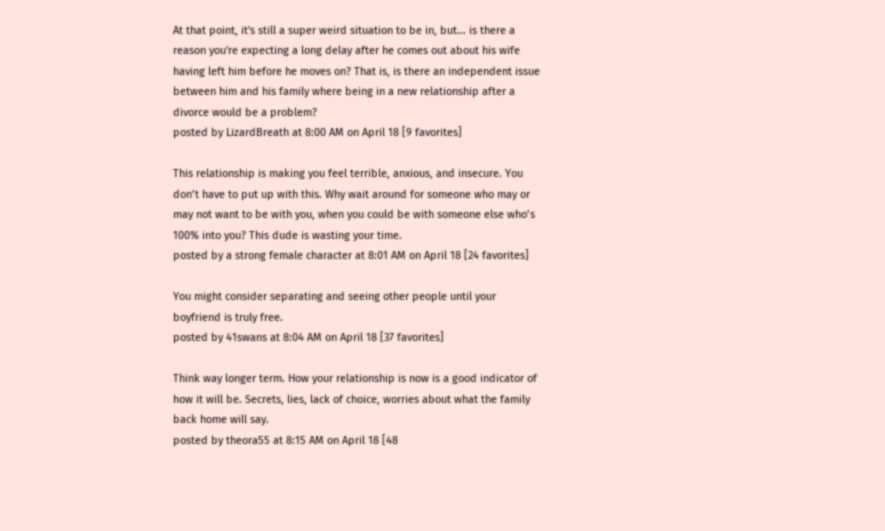At that point, it's still a super weird situation to be in, but... is there a reason you're expecting a long delay after he comes out about his wife having left him before he moves on? That is, is there an independent issue between him and his family where being in a new relationship after a divorce would be a problem?
posted by LizardBreath at 8:00 AM on April 18 [9 favorites]

This relationship is making you feel terrible, anxious, and insecure. You don’t have to put up with this. Why wait around for someone who may or may not want to be with you, when you could be with someone else who’s 100% into you? This dude is wasting your time.
posted by a strong female character at 8:01 AM on April 18 [24 favorites]

You might consider separating and seeing other people until your boyfriend is truly free.
posted by 41swans at 8:04 AM on April 18 [37 favorites]

Think way longer term. How your relationship is now is a good indicator of how it will be. Secrets, lies, lack of choice, worries about what the family back home will say.
posted by theora55 at 8:15 AM on April 18 [48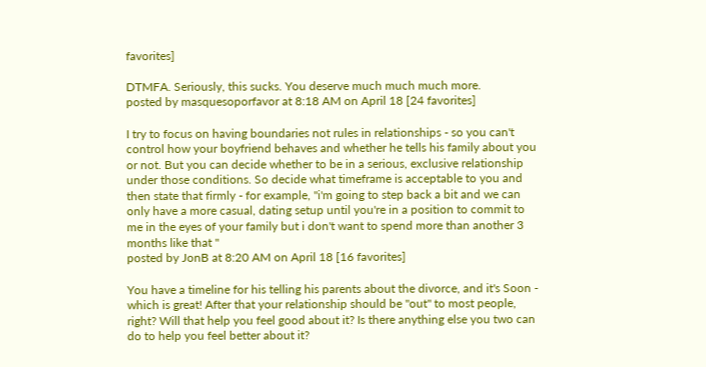favorites]

DTMFA. Seriously, this sucks. You deserve much much much more.
posted by masquesoporfavor at 8:18 AM on April 18 [24 favorites]

I try to focus on having boundaries not rules in relationships - so you can't control how your boyfriend behaves and whether he tells his family about you or not. But you can decide whether to be in a serious, exclusive relationship under those conditions. So decide what timeframe is acceptable to you and then state that firmly - for example, "i'm going to step back a bit and we can only have a more casual, dating setup until you're in a position to commit to me in the eyes of your family but i don't want to spend more than another 3 months like that "
posted by JonB at 8:20 AM on April 18 [16 favorites]

You have a timeline for his telling his parents about the divorce, and it's Soon - which is great! After that your relationship should be "out" to most people, right? Will that help you feel good about it? Is there anything else you two can do to help you feel better about it?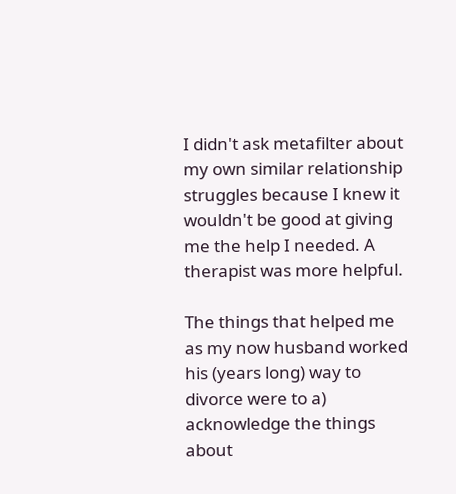I didn't ask metafilter about my own similar relationship struggles because I knew it wouldn't be good at giving me the help I needed. A therapist was more helpful.

The things that helped me as my now husband worked his (years long) way to divorce were to a) acknowledge the things about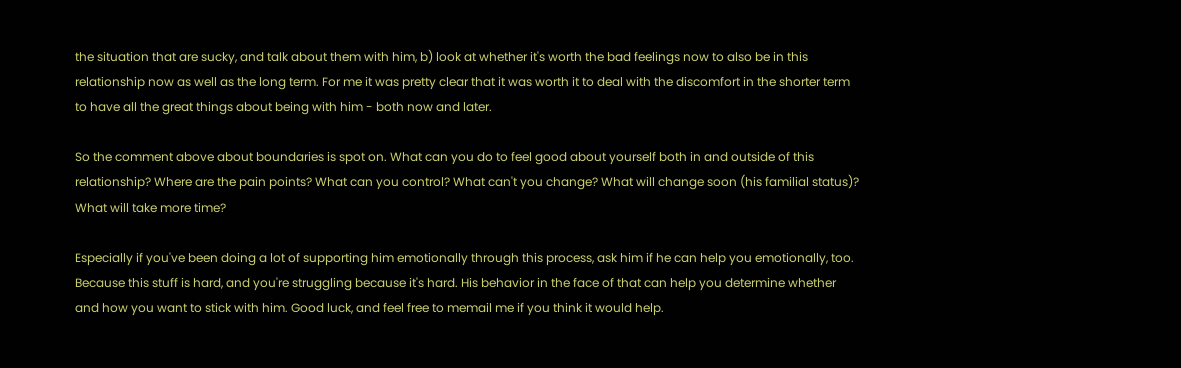the situation that are sucky, and talk about them with him, b) look at whether it's worth the bad feelings now to also be in this relationship now as well as the long term. For me it was pretty clear that it was worth it to deal with the discomfort in the shorter term to have all the great things about being with him - both now and later.

So the comment above about boundaries is spot on. What can you do to feel good about yourself both in and outside of this relationship? Where are the pain points? What can you control? What can't you change? What will change soon (his familial status)? What will take more time?

Especially if you've been doing a lot of supporting him emotionally through this process, ask him if he can help you emotionally, too. Because this stuff is hard, and you're struggling because it's hard. His behavior in the face of that can help you determine whether and how you want to stick with him. Good luck, and feel free to memail me if you think it would help.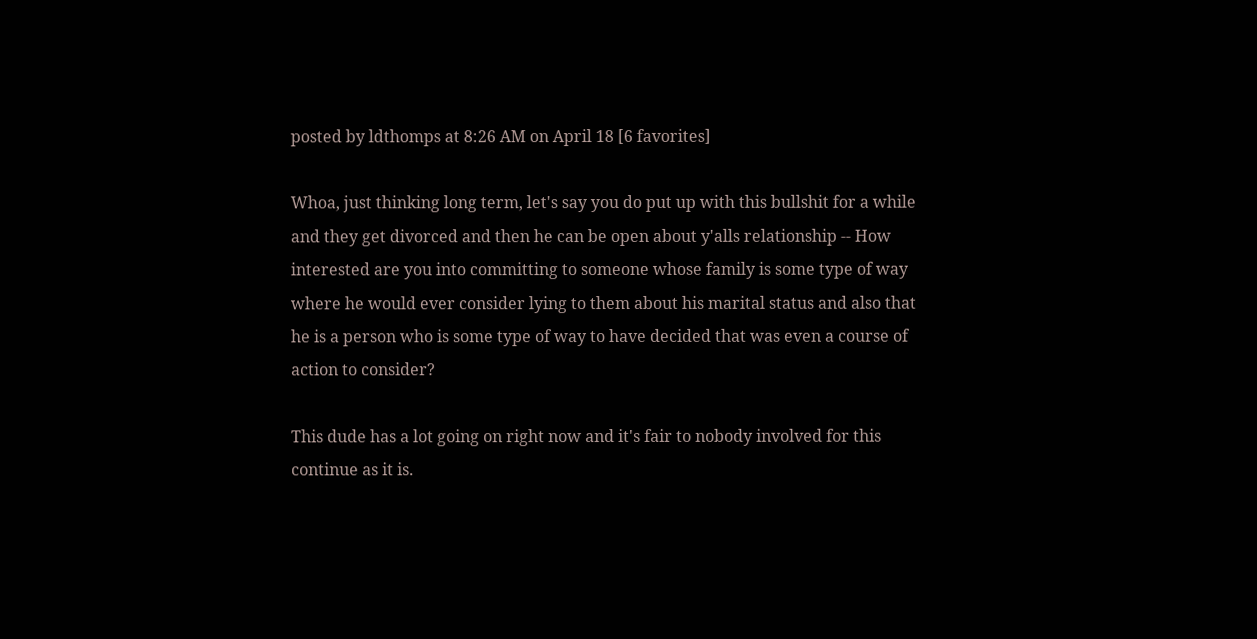posted by ldthomps at 8:26 AM on April 18 [6 favorites]

Whoa, just thinking long term, let's say you do put up with this bullshit for a while and they get divorced and then he can be open about y'alls relationship -- How interested are you into committing to someone whose family is some type of way where he would ever consider lying to them about his marital status and also that he is a person who is some type of way to have decided that was even a course of action to consider?

This dude has a lot going on right now and it's fair to nobody involved for this continue as it is.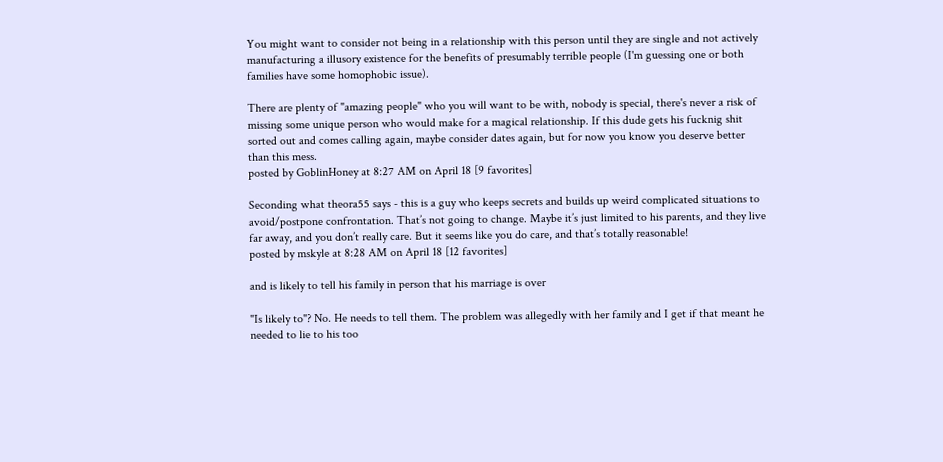You might want to consider not being in a relationship with this person until they are single and not actively manufacturing a illusory existence for the benefits of presumably terrible people (I'm guessing one or both families have some homophobic issue).

There are plenty of "amazing people" who you will want to be with, nobody is special, there's never a risk of missing some unique person who would make for a magical relationship. If this dude gets his fucknig shit sorted out and comes calling again, maybe consider dates again, but for now you know you deserve better than this mess.
posted by GoblinHoney at 8:27 AM on April 18 [9 favorites]

Seconding what theora55 says - this is a guy who keeps secrets and builds up weird complicated situations to avoid/postpone confrontation. That’s not going to change. Maybe it’s just limited to his parents, and they live far away, and you don’t really care. But it seems like you do care, and that’s totally reasonable!
posted by mskyle at 8:28 AM on April 18 [12 favorites]

and is likely to tell his family in person that his marriage is over

"Is likely to"? No. He needs to tell them. The problem was allegedly with her family and I get if that meant he needed to lie to his too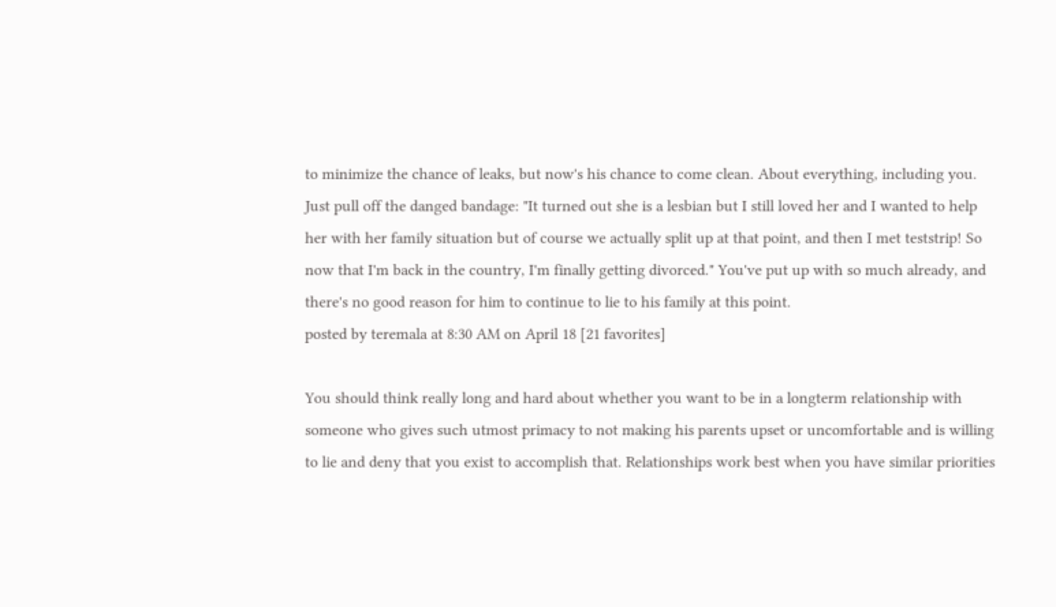to minimize the chance of leaks, but now's his chance to come clean. About everything, including you. Just pull off the danged bandage: "It turned out she is a lesbian but I still loved her and I wanted to help her with her family situation but of course we actually split up at that point, and then I met teststrip! So now that I'm back in the country, I'm finally getting divorced." You've put up with so much already, and there's no good reason for him to continue to lie to his family at this point.
posted by teremala at 8:30 AM on April 18 [21 favorites]

You should think really long and hard about whether you want to be in a longterm relationship with someone who gives such utmost primacy to not making his parents upset or uncomfortable and is willing to lie and deny that you exist to accomplish that. Relationships work best when you have similar priorities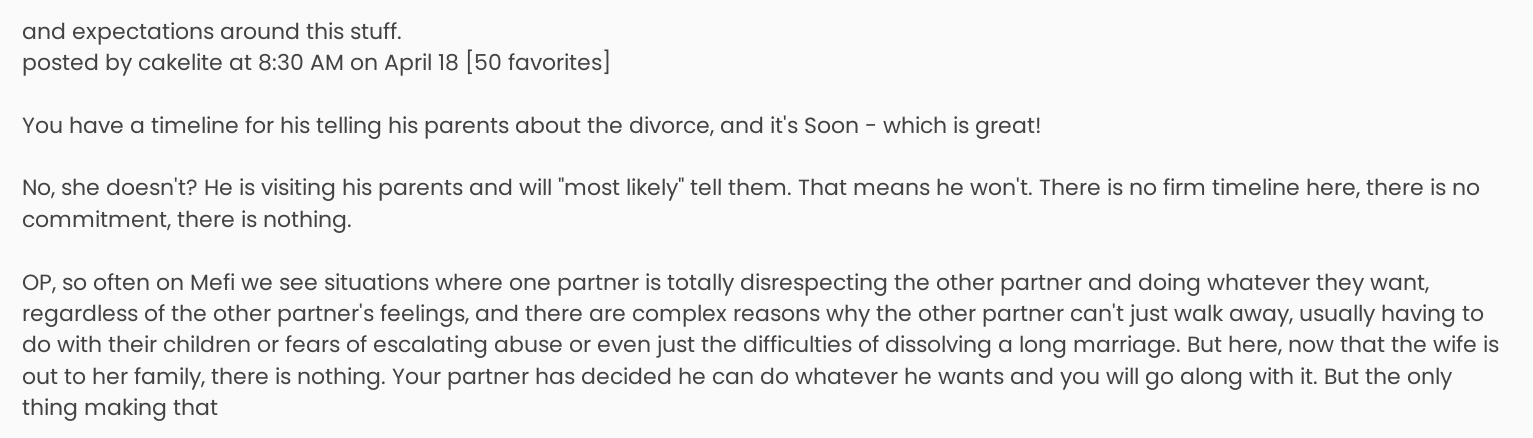and expectations around this stuff.
posted by cakelite at 8:30 AM on April 18 [50 favorites]

You have a timeline for his telling his parents about the divorce, and it's Soon - which is great!

No, she doesn't? He is visiting his parents and will "most likely" tell them. That means he won't. There is no firm timeline here, there is no commitment, there is nothing.

OP, so often on Mefi we see situations where one partner is totally disrespecting the other partner and doing whatever they want, regardless of the other partner's feelings, and there are complex reasons why the other partner can't just walk away, usually having to do with their children or fears of escalating abuse or even just the difficulties of dissolving a long marriage. But here, now that the wife is out to her family, there is nothing. Your partner has decided he can do whatever he wants and you will go along with it. But the only thing making that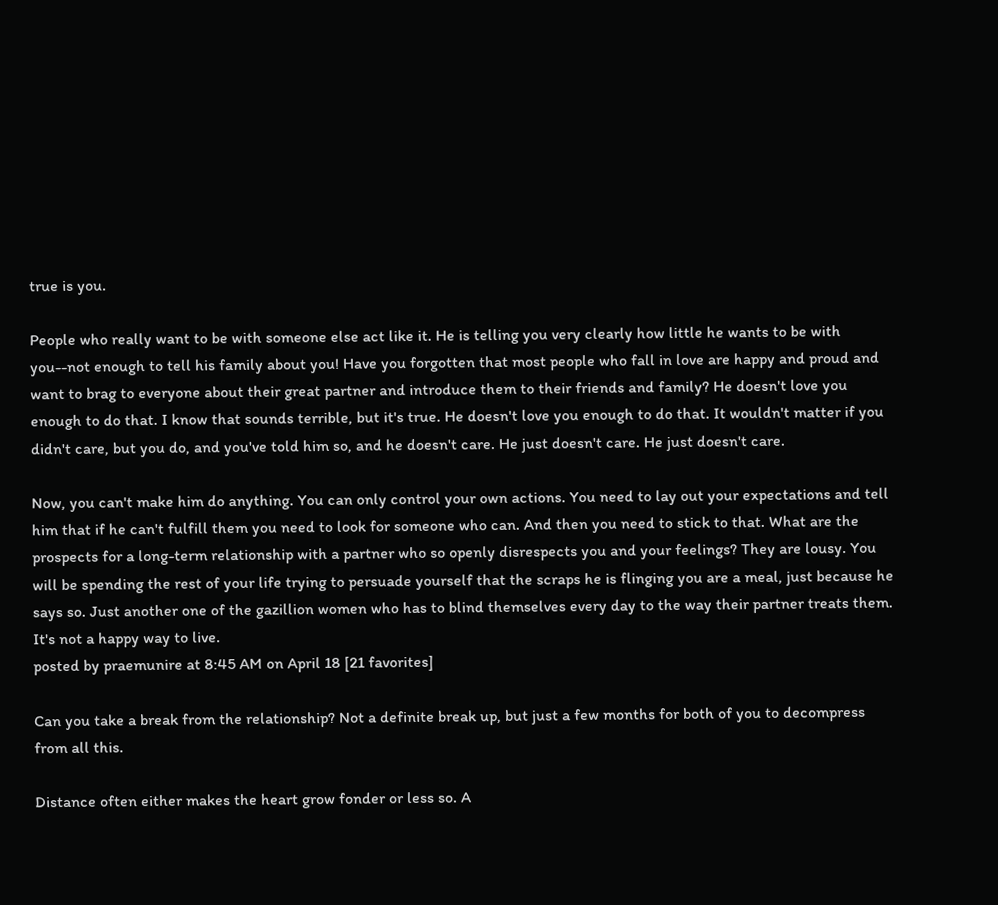true is you.

People who really want to be with someone else act like it. He is telling you very clearly how little he wants to be with you--not enough to tell his family about you! Have you forgotten that most people who fall in love are happy and proud and want to brag to everyone about their great partner and introduce them to their friends and family? He doesn't love you enough to do that. I know that sounds terrible, but it's true. He doesn't love you enough to do that. It wouldn't matter if you didn't care, but you do, and you've told him so, and he doesn't care. He just doesn't care. He just doesn't care.

Now, you can't make him do anything. You can only control your own actions. You need to lay out your expectations and tell him that if he can't fulfill them you need to look for someone who can. And then you need to stick to that. What are the prospects for a long-term relationship with a partner who so openly disrespects you and your feelings? They are lousy. You will be spending the rest of your life trying to persuade yourself that the scraps he is flinging you are a meal, just because he says so. Just another one of the gazillion women who has to blind themselves every day to the way their partner treats them. It's not a happy way to live.
posted by praemunire at 8:45 AM on April 18 [21 favorites]

Can you take a break from the relationship? Not a definite break up, but just a few months for both of you to decompress from all this.

Distance often either makes the heart grow fonder or less so. A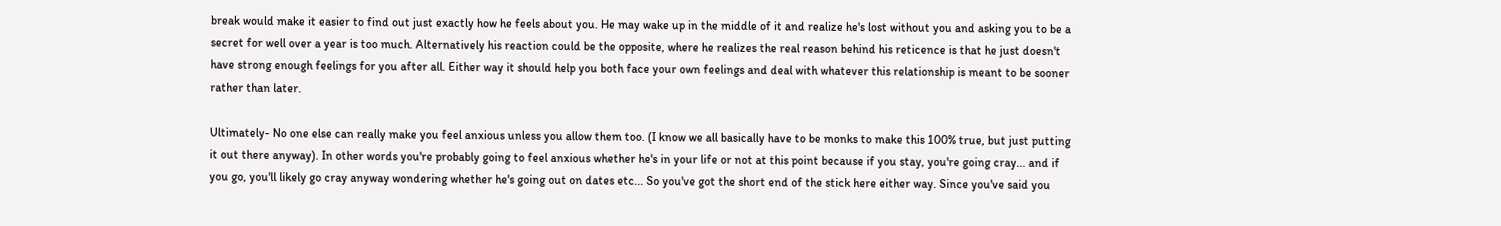break would make it easier to find out just exactly how he feels about you. He may wake up in the middle of it and realize he's lost without you and asking you to be a secret for well over a year is too much. Alternatively his reaction could be the opposite, where he realizes the real reason behind his reticence is that he just doesn't have strong enough feelings for you after all. Either way it should help you both face your own feelings and deal with whatever this relationship is meant to be sooner rather than later.

Ultimately- No one else can really make you feel anxious unless you allow them too. (I know we all basically have to be monks to make this 100% true, but just putting it out there anyway). In other words you're probably going to feel anxious whether he's in your life or not at this point because if you stay, you're going cray... and if you go, you'll likely go cray anyway wondering whether he's going out on dates etc... So you've got the short end of the stick here either way. Since you've said you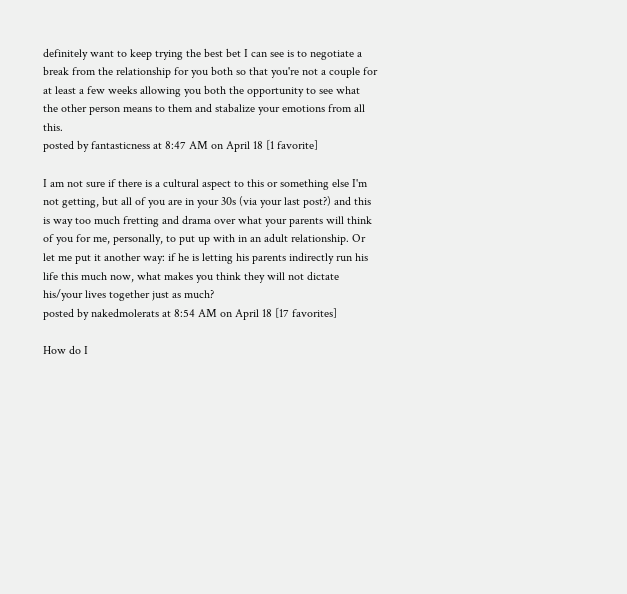definitely want to keep trying the best bet I can see is to negotiate a break from the relationship for you both so that you're not a couple for at least a few weeks allowing you both the opportunity to see what the other person means to them and stabalize your emotions from all this.
posted by fantasticness at 8:47 AM on April 18 [1 favorite]

I am not sure if there is a cultural aspect to this or something else I'm not getting, but all of you are in your 30s (via your last post?) and this is way too much fretting and drama over what your parents will think of you for me, personally, to put up with in an adult relationship. Or let me put it another way: if he is letting his parents indirectly run his life this much now, what makes you think they will not dictate his/your lives together just as much?
posted by nakedmolerats at 8:54 AM on April 18 [17 favorites]

How do I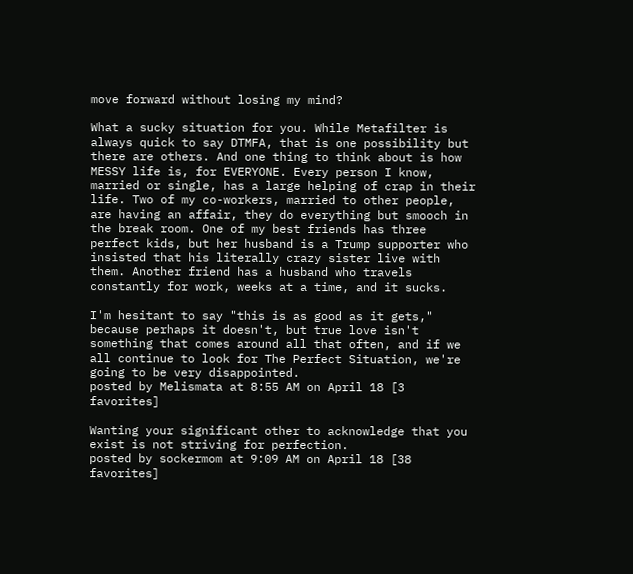move forward without losing my mind?

What a sucky situation for you. While Metafilter is always quick to say DTMFA, that is one possibility but there are others. And one thing to think about is how MESSY life is, for EVERYONE. Every person I know, married or single, has a large helping of crap in their life. Two of my co-workers, married to other people, are having an affair, they do everything but smooch in the break room. One of my best friends has three perfect kids, but her husband is a Trump supporter who insisted that his literally crazy sister live with them. Another friend has a husband who travels constantly for work, weeks at a time, and it sucks.

I'm hesitant to say "this is as good as it gets," because perhaps it doesn't, but true love isn't something that comes around all that often, and if we all continue to look for The Perfect Situation, we're going to be very disappointed.
posted by Melismata at 8:55 AM on April 18 [3 favorites]

Wanting your significant other to acknowledge that you exist is not striving for perfection.
posted by sockermom at 9:09 AM on April 18 [38 favorites]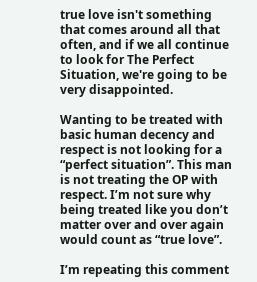true love isn't something that comes around all that often, and if we all continue to look for The Perfect Situation, we're going to be very disappointed.

Wanting to be treated with basic human decency and respect is not looking for a “perfect situation”. This man is not treating the OP with respect. I’m not sure why being treated like you don’t matter over and over again would count as “true love”.

I’m repeating this comment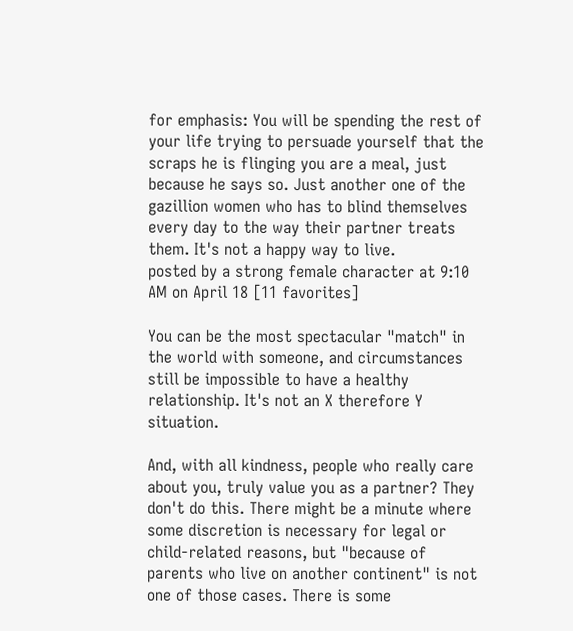for emphasis: You will be spending the rest of your life trying to persuade yourself that the scraps he is flinging you are a meal, just because he says so. Just another one of the gazillion women who has to blind themselves every day to the way their partner treats them. It's not a happy way to live.
posted by a strong female character at 9:10 AM on April 18 [11 favorites]

You can be the most spectacular "match" in the world with someone, and circumstances still be impossible to have a healthy relationship. It's not an X therefore Y situation.

And, with all kindness, people who really care about you, truly value you as a partner? They don't do this. There might be a minute where some discretion is necessary for legal or child-related reasons, but "because of parents who live on another continent" is not one of those cases. There is some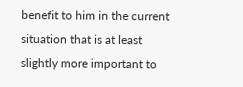benefit to him in the current situation that is at least slightly more important to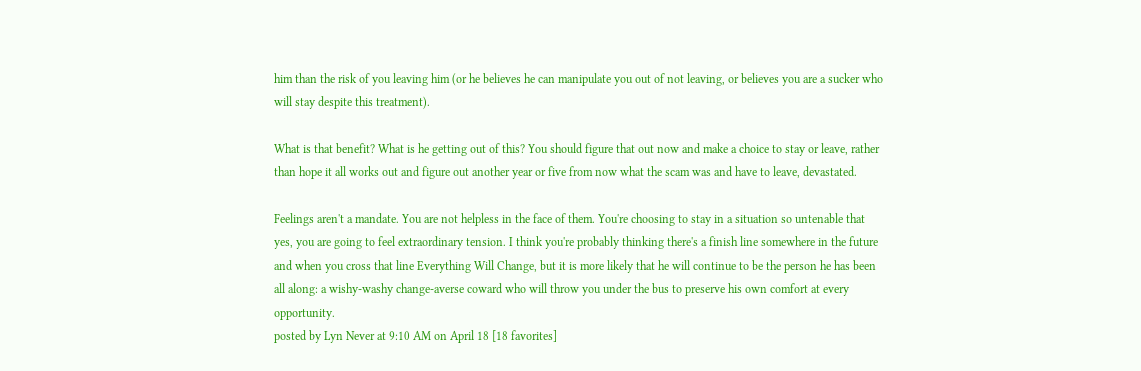him than the risk of you leaving him (or he believes he can manipulate you out of not leaving, or believes you are a sucker who will stay despite this treatment).

What is that benefit? What is he getting out of this? You should figure that out now and make a choice to stay or leave, rather than hope it all works out and figure out another year or five from now what the scam was and have to leave, devastated.

Feelings aren't a mandate. You are not helpless in the face of them. You're choosing to stay in a situation so untenable that yes, you are going to feel extraordinary tension. I think you're probably thinking there's a finish line somewhere in the future and when you cross that line Everything Will Change, but it is more likely that he will continue to be the person he has been all along: a wishy-washy change-averse coward who will throw you under the bus to preserve his own comfort at every opportunity.
posted by Lyn Never at 9:10 AM on April 18 [18 favorites]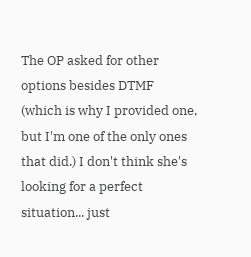The OP asked for other options besides DTMF (which is why I provided one, but I'm one of the only ones that did.) I don't think she's looking for a perfect situation... just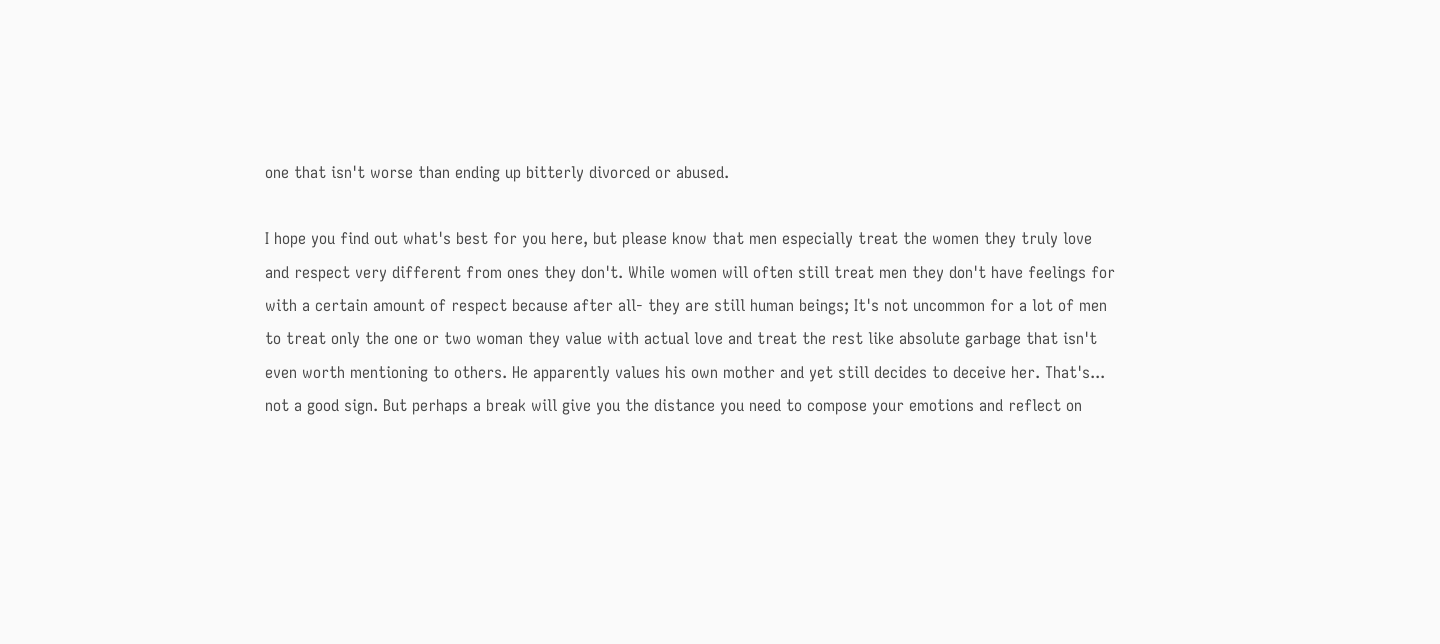one that isn't worse than ending up bitterly divorced or abused.

I hope you find out what's best for you here, but please know that men especially treat the women they truly love and respect very different from ones they don't. While women will often still treat men they don't have feelings for with a certain amount of respect because after all- they are still human beings; It's not uncommon for a lot of men to treat only the one or two woman they value with actual love and treat the rest like absolute garbage that isn't even worth mentioning to others. He apparently values his own mother and yet still decides to deceive her. That's... not a good sign. But perhaps a break will give you the distance you need to compose your emotions and reflect on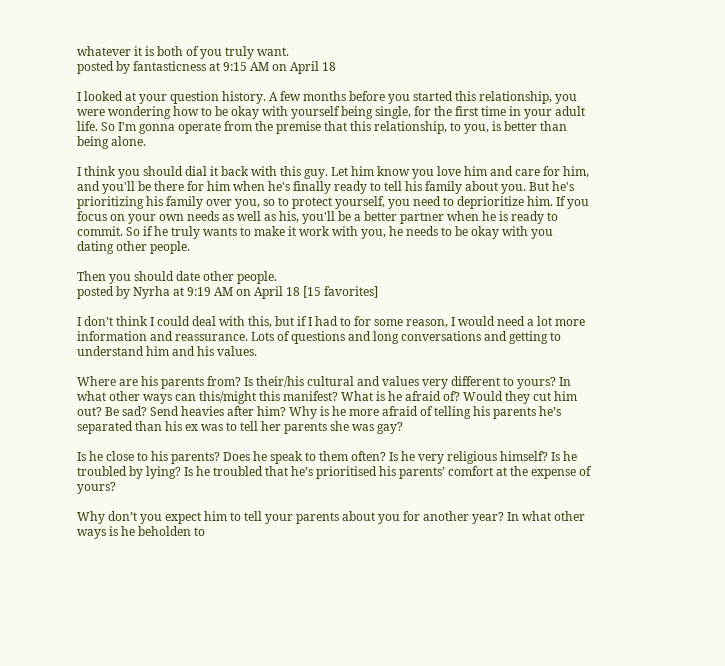whatever it is both of you truly want.
posted by fantasticness at 9:15 AM on April 18

I looked at your question history. A few months before you started this relationship, you were wondering how to be okay with yourself being single, for the first time in your adult life. So I'm gonna operate from the premise that this relationship, to you, is better than being alone.

I think you should dial it back with this guy. Let him know you love him and care for him, and you'll be there for him when he's finally ready to tell his family about you. But he's prioritizing his family over you, so to protect yourself, you need to deprioritize him. If you focus on your own needs as well as his, you'll be a better partner when he is ready to commit. So if he truly wants to make it work with you, he needs to be okay with you dating other people.

Then you should date other people.
posted by Nyrha at 9:19 AM on April 18 [15 favorites]

I don’t think I could deal with this, but if I had to for some reason, I would need a lot more information and reassurance. Lots of questions and long conversations and getting to understand him and his values.

Where are his parents from? Is their/his cultural and values very different to yours? In what other ways can this/might this manifest? What is he afraid of? Would they cut him out? Be sad? Send heavies after him? Why is he more afraid of telling his parents he’s separated than his ex was to tell her parents she was gay?

Is he close to his parents? Does he speak to them often? Is he very religious himself? Is he troubled by lying? Is he troubled that he’s prioritised his parents’ comfort at the expense of yours?

Why don’t you expect him to tell your parents about you for another year? In what other ways is he beholden to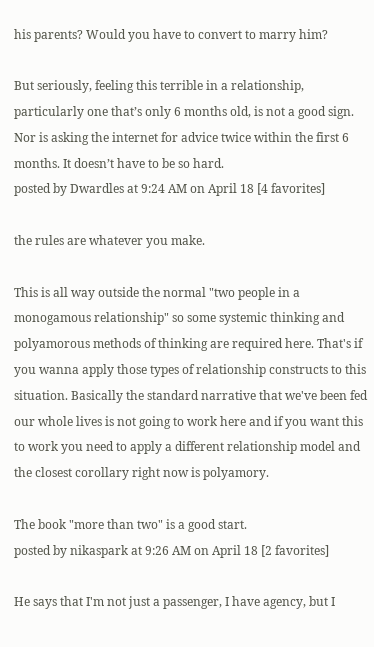his parents? Would you have to convert to marry him?

But seriously, feeling this terrible in a relationship, particularly one that’s only 6 months old, is not a good sign. Nor is asking the internet for advice twice within the first 6 months. It doesn’t have to be so hard.
posted by Dwardles at 9:24 AM on April 18 [4 favorites]

the rules are whatever you make.

This is all way outside the normal "two people in a monogamous relationship" so some systemic thinking and polyamorous methods of thinking are required here. That's if you wanna apply those types of relationship constructs to this situation. Basically the standard narrative that we've been fed our whole lives is not going to work here and if you want this to work you need to apply a different relationship model and the closest corollary right now is polyamory.

The book "more than two" is a good start.
posted by nikaspark at 9:26 AM on April 18 [2 favorites]

He says that I'm not just a passenger, I have agency, but I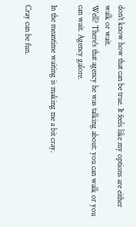don't know how that can be true. It feels like my options are either walk or wait.
Well? There's that agency he was talking about: you can walk or you can wait. Agency galore.

In the meantime waiting is making me a bit cray.

Cray can be fun.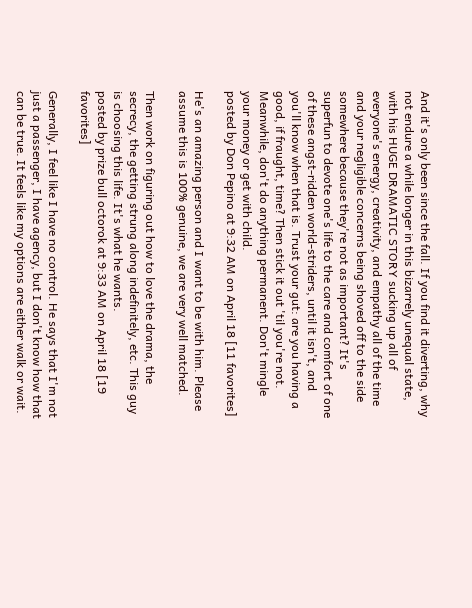And it's only been since the fall. If you find it diverting, why not endure a while longer in this bizarrely unequal state, with his HUGE DRAMATIC STORY sucking up all of everyone's energy, creativity, and empathy all of the time and your negligible concerns being shoved off to the side somewhere because they're not as important? It's superfun to devote one's life to the care and comfort of one of these angst-ridden world-striders, until it isn't, and you'll know when that is. Trust your gut: are you having a good, if fraught, time? Then stick it out 'til you're not. Meanwhile, don't do anything permanent. Don't mingle your money or get with child.
posted by Don Pepino at 9:32 AM on April 18 [11 favorites]

He's an amazing person and I want to be with him. Please assume this is 100% genuine, we are very well matched.

Then work on figuring out how to love the drama, the secrecy, the getting strung along indefinitely, etc. This guy is choosing this life. It's what he wants.
posted by prize bull octorok at 9:33 AM on April 18 [19 favorites]

Generally, I feel like I have no control. He says that I'm not just a passenger, I have agency, but I don't know how that can be true. It feels like my options are either walk or wait.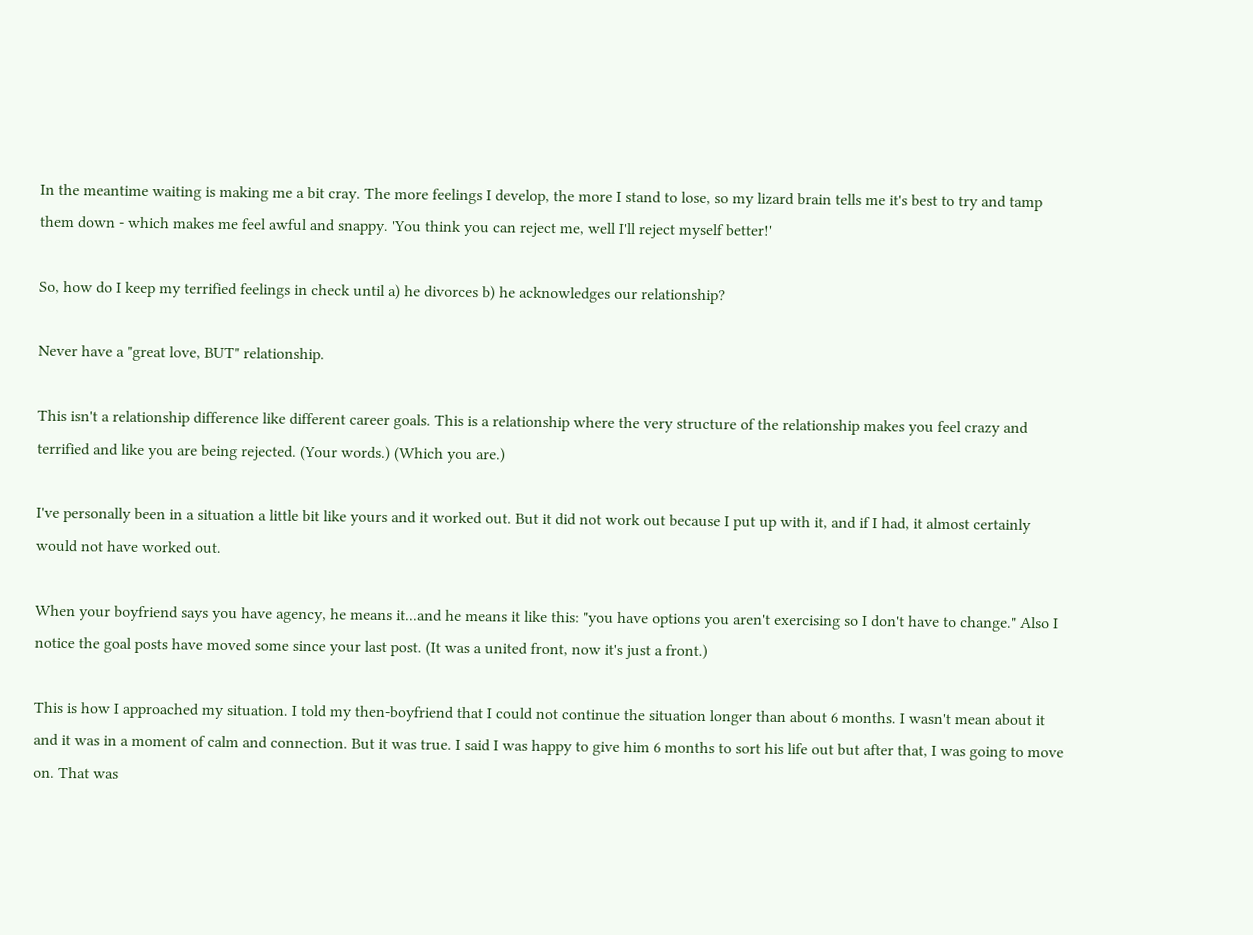In the meantime waiting is making me a bit cray. The more feelings I develop, the more I stand to lose, so my lizard brain tells me it's best to try and tamp them down - which makes me feel awful and snappy. 'You think you can reject me, well I'll reject myself better!'

So, how do I keep my terrified feelings in check until a) he divorces b) he acknowledges our relationship?

Never have a "great love, BUT" relationship.

This isn't a relationship difference like different career goals. This is a relationship where the very structure of the relationship makes you feel crazy and terrified and like you are being rejected. (Your words.) (Which you are.)

I've personally been in a situation a little bit like yours and it worked out. But it did not work out because I put up with it, and if I had, it almost certainly would not have worked out.

When your boyfriend says you have agency, he means it...and he means it like this: "you have options you aren't exercising so I don't have to change." Also I notice the goal posts have moved some since your last post. (It was a united front, now it's just a front.)

This is how I approached my situation. I told my then-boyfriend that I could not continue the situation longer than about 6 months. I wasn't mean about it and it was in a moment of calm and connection. But it was true. I said I was happy to give him 6 months to sort his life out but after that, I was going to move on. That was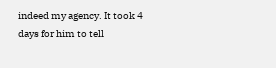indeed my agency. It took 4 days for him to tell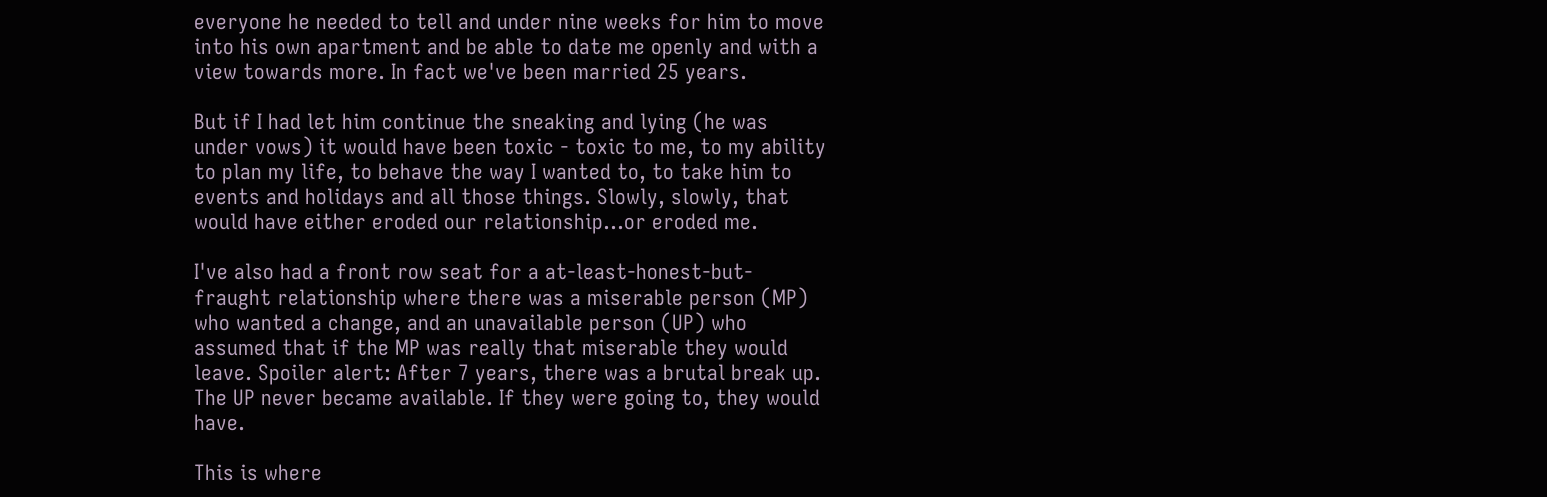everyone he needed to tell and under nine weeks for him to move into his own apartment and be able to date me openly and with a view towards more. In fact we've been married 25 years.

But if I had let him continue the sneaking and lying (he was under vows) it would have been toxic - toxic to me, to my ability to plan my life, to behave the way I wanted to, to take him to events and holidays and all those things. Slowly, slowly, that would have either eroded our relationship...or eroded me.

I've also had a front row seat for a at-least-honest-but-fraught relationship where there was a miserable person (MP) who wanted a change, and an unavailable person (UP) who assumed that if the MP was really that miserable they would leave. Spoiler alert: After 7 years, there was a brutal break up. The UP never became available. If they were going to, they would have.

This is where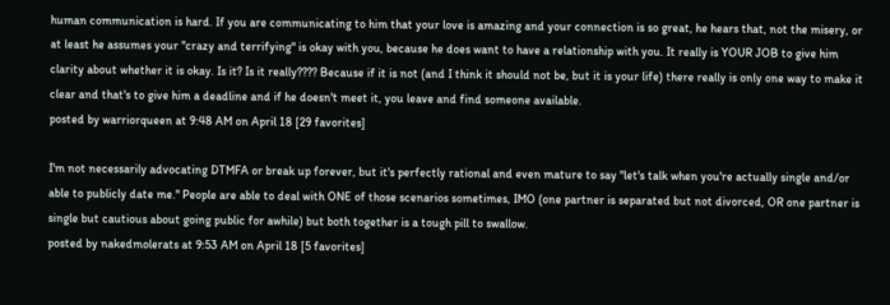human communication is hard. If you are communicating to him that your love is amazing and your connection is so great, he hears that, not the misery, or at least he assumes your "crazy and terrifying" is okay with you, because he does want to have a relationship with you. It really is YOUR JOB to give him clarity about whether it is okay. Is it? Is it really???? Because if it is not (and I think it should not be, but it is your life) there really is only one way to make it clear and that's to give him a deadline and if he doesn't meet it, you leave and find someone available.
posted by warriorqueen at 9:48 AM on April 18 [29 favorites]

I'm not necessarily advocating DTMFA or break up forever, but it's perfectly rational and even mature to say "let's talk when you're actually single and/or able to publicly date me." People are able to deal with ONE of those scenarios sometimes, IMO (one partner is separated but not divorced, OR one partner is single but cautious about going public for awhile) but both together is a tough pill to swallow.
posted by nakedmolerats at 9:53 AM on April 18 [5 favorites]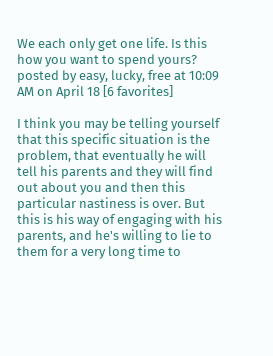We each only get one life. Is this how you want to spend yours?
posted by easy, lucky, free at 10:09 AM on April 18 [6 favorites]

I think you may be telling yourself that this specific situation is the problem, that eventually he will tell his parents and they will find out about you and then this particular nastiness is over. But this is his way of engaging with his parents, and he's willing to lie to them for a very long time to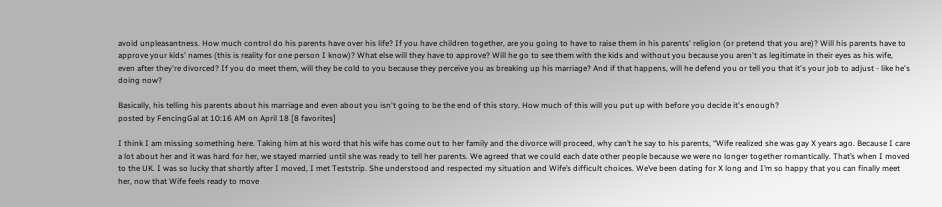avoid unpleasantness. How much control do his parents have over his life? If you have children together, are you going to have to raise them in his parents' religion (or pretend that you are)? Will his parents have to approve your kids' names (this is reality for one person I know)? What else will they have to approve? Will he go to see them with the kids and without you because you aren't as legitimate in their eyes as his wife, even after they're divorced? If you do meet them, will they be cold to you because they perceive you as breaking up his marriage? And if that happens, will he defend you or tell you that it's your job to adjust - like he's doing now?

Basically, his telling his parents about his marriage and even about you isn't going to be the end of this story. How much of this will you put up with before you decide it's enough?
posted by FencingGal at 10:16 AM on April 18 [8 favorites]

I think I am missing something here. Taking him at his word that his wife has come out to her family and the divorce will proceed, why can’t he say to his parents, “Wife realized she was gay X years ago. Because I care a lot about her and it was hard for her, we stayed married until she was ready to tell her parents. We agreed that we could each date other people because we were no longer together romantically. That’s when I moved to the UK. I was so lucky that shortly after I moved, I met Teststrip. She understood and respected my situation and Wife’s difficult choices. We’ve been dating for X long and I’m so happy that you can finally meet her, now that Wife feels ready to move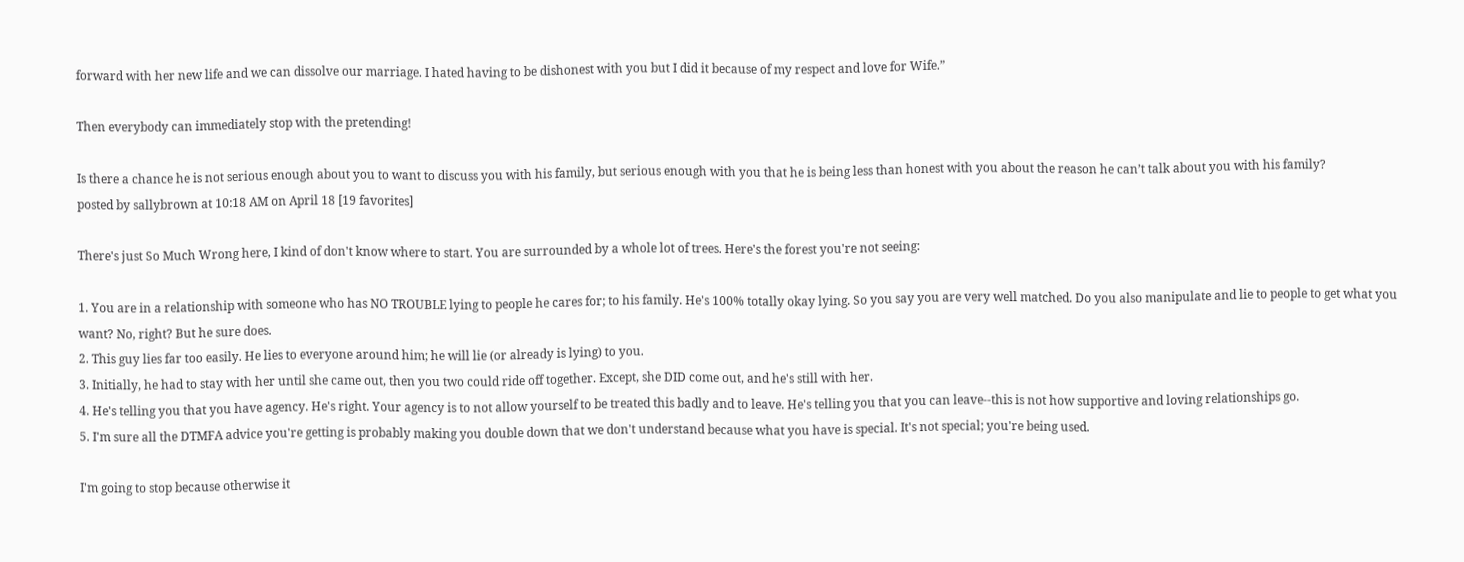forward with her new life and we can dissolve our marriage. I hated having to be dishonest with you but I did it because of my respect and love for Wife.”

Then everybody can immediately stop with the pretending!

Is there a chance he is not serious enough about you to want to discuss you with his family, but serious enough with you that he is being less than honest with you about the reason he can’t talk about you with his family?
posted by sallybrown at 10:18 AM on April 18 [19 favorites]

There's just So Much Wrong here, I kind of don't know where to start. You are surrounded by a whole lot of trees. Here's the forest you're not seeing:

1. You are in a relationship with someone who has NO TROUBLE lying to people he cares for; to his family. He's 100% totally okay lying. So you say you are very well matched. Do you also manipulate and lie to people to get what you want? No, right? But he sure does.
2. This guy lies far too easily. He lies to everyone around him; he will lie (or already is lying) to you.
3. Initially, he had to stay with her until she came out, then you two could ride off together. Except, she DID come out, and he's still with her.
4. He's telling you that you have agency. He's right. Your agency is to not allow yourself to be treated this badly and to leave. He's telling you that you can leave--this is not how supportive and loving relationships go.
5. I'm sure all the DTMFA advice you're getting is probably making you double down that we don't understand because what you have is special. It's not special; you're being used.

I'm going to stop because otherwise it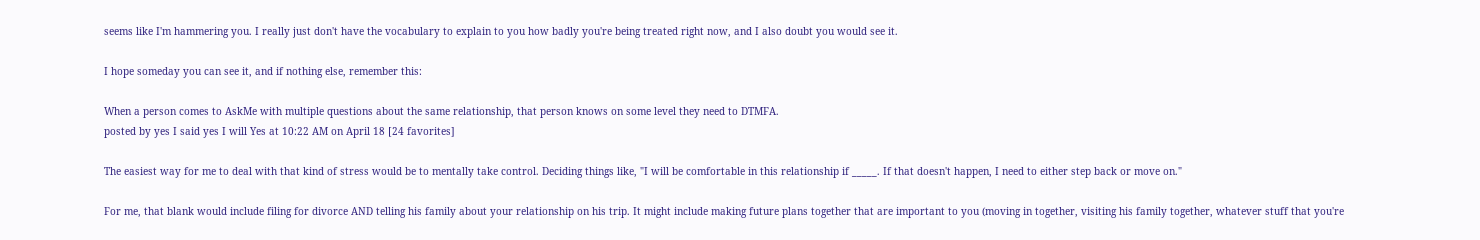seems like I'm hammering you. I really just don't have the vocabulary to explain to you how badly you're being treated right now, and I also doubt you would see it.

I hope someday you can see it, and if nothing else, remember this:

When a person comes to AskMe with multiple questions about the same relationship, that person knows on some level they need to DTMFA.
posted by yes I said yes I will Yes at 10:22 AM on April 18 [24 favorites]

The easiest way for me to deal with that kind of stress would be to mentally take control. Deciding things like, "I will be comfortable in this relationship if _____. If that doesn't happen, I need to either step back or move on."

For me, that blank would include filing for divorce AND telling his family about your relationship on his trip. It might include making future plans together that are important to you (moving in together, visiting his family together, whatever stuff that you're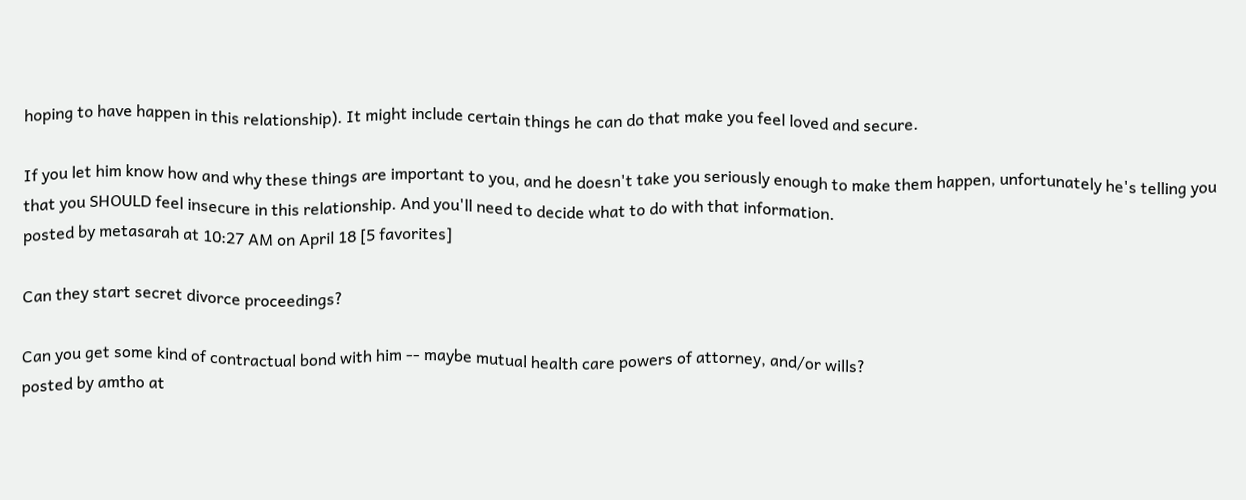hoping to have happen in this relationship). It might include certain things he can do that make you feel loved and secure.

If you let him know how and why these things are important to you, and he doesn't take you seriously enough to make them happen, unfortunately he's telling you that you SHOULD feel insecure in this relationship. And you'll need to decide what to do with that information.
posted by metasarah at 10:27 AM on April 18 [5 favorites]

Can they start secret divorce proceedings?

Can you get some kind of contractual bond with him -- maybe mutual health care powers of attorney, and/or wills?
posted by amtho at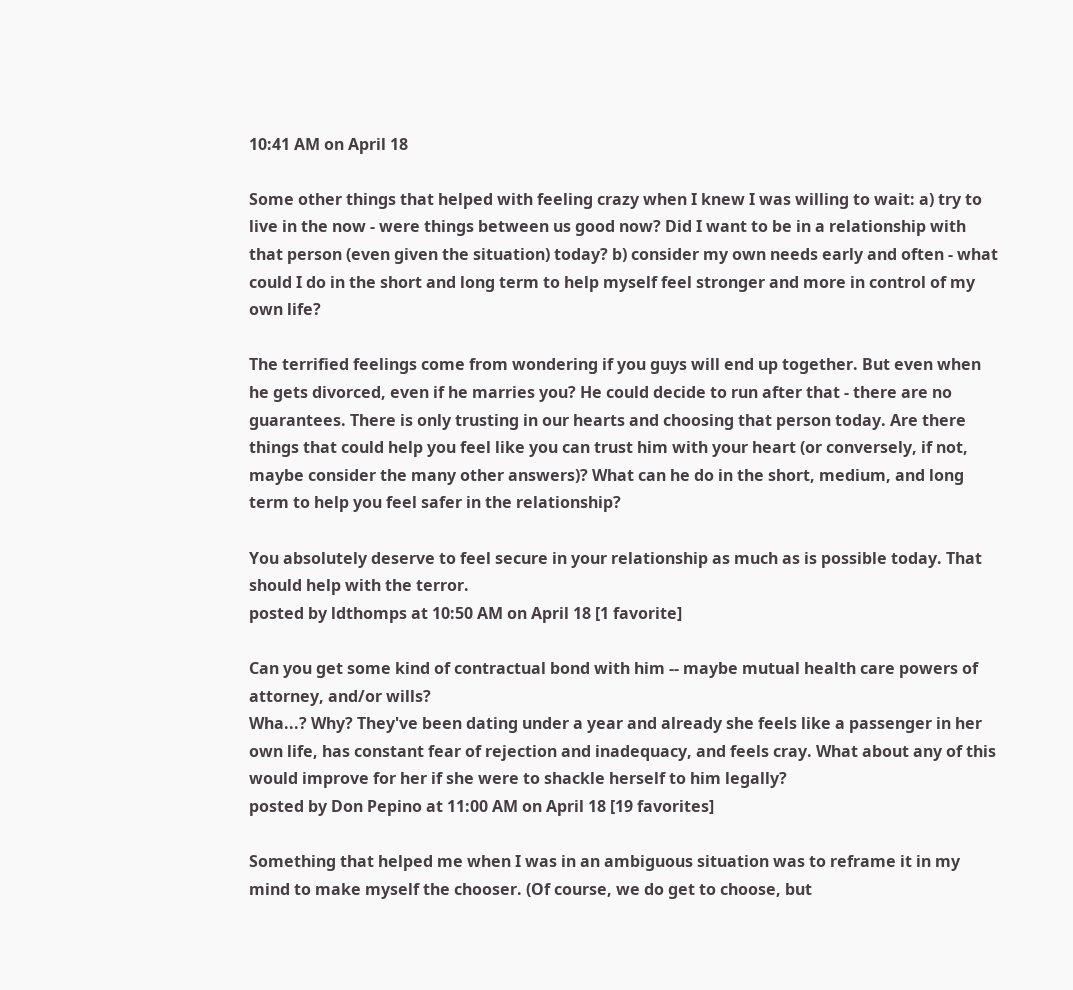10:41 AM on April 18

Some other things that helped with feeling crazy when I knew I was willing to wait: a) try to live in the now - were things between us good now? Did I want to be in a relationship with that person (even given the situation) today? b) consider my own needs early and often - what could I do in the short and long term to help myself feel stronger and more in control of my own life?

The terrified feelings come from wondering if you guys will end up together. But even when he gets divorced, even if he marries you? He could decide to run after that - there are no guarantees. There is only trusting in our hearts and choosing that person today. Are there things that could help you feel like you can trust him with your heart (or conversely, if not, maybe consider the many other answers)? What can he do in the short, medium, and long term to help you feel safer in the relationship?

You absolutely deserve to feel secure in your relationship as much as is possible today. That should help with the terror.
posted by ldthomps at 10:50 AM on April 18 [1 favorite]

Can you get some kind of contractual bond with him -- maybe mutual health care powers of attorney, and/or wills?
Wha...? Why? They've been dating under a year and already she feels like a passenger in her own life, has constant fear of rejection and inadequacy, and feels cray. What about any of this would improve for her if she were to shackle herself to him legally?
posted by Don Pepino at 11:00 AM on April 18 [19 favorites]

Something that helped me when I was in an ambiguous situation was to reframe it in my mind to make myself the chooser. (Of course, we do get to choose, but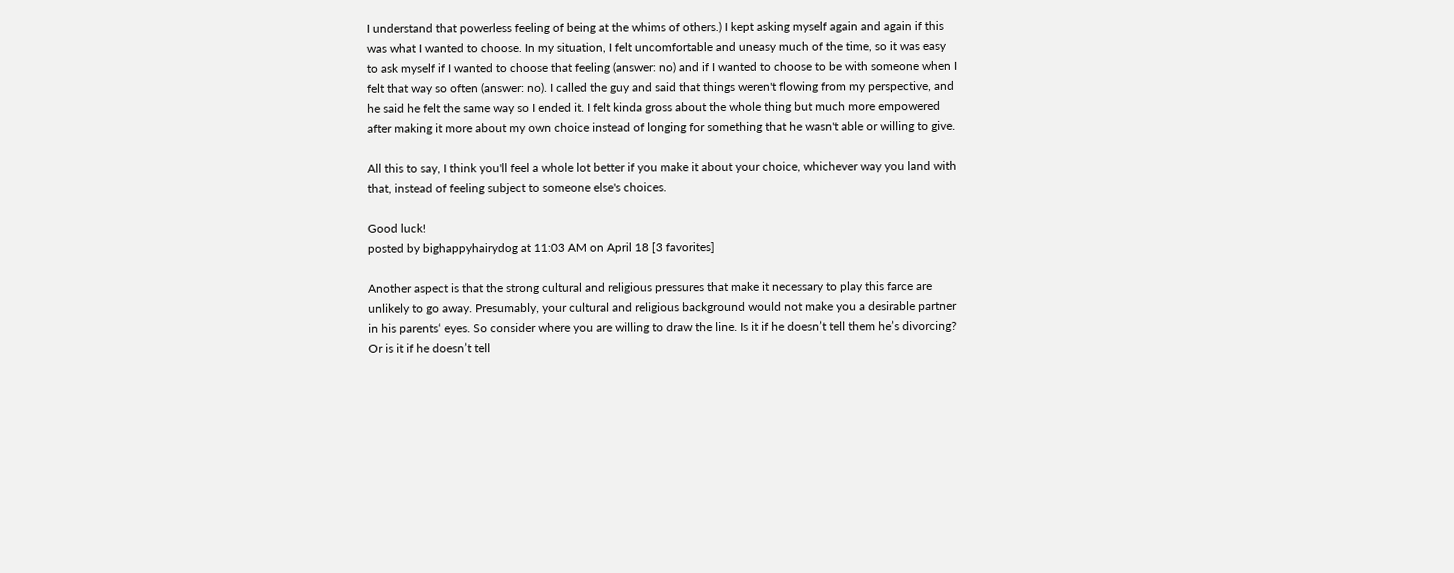I understand that powerless feeling of being at the whims of others.) I kept asking myself again and again if this was what I wanted to choose. In my situation, I felt uncomfortable and uneasy much of the time, so it was easy to ask myself if I wanted to choose that feeling (answer: no) and if I wanted to choose to be with someone when I felt that way so often (answer: no). I called the guy and said that things weren't flowing from my perspective, and he said he felt the same way so I ended it. I felt kinda gross about the whole thing but much more empowered after making it more about my own choice instead of longing for something that he wasn't able or willing to give.

All this to say, I think you'll feel a whole lot better if you make it about your choice, whichever way you land with that, instead of feeling subject to someone else's choices.

Good luck!
posted by bighappyhairydog at 11:03 AM on April 18 [3 favorites]

Another aspect is that the strong cultural and religious pressures that make it necessary to play this farce are unlikely to go away. Presumably, your cultural and religious background would not make you a desirable partner in his parents‘ eyes. So consider where you are willing to draw the line. Is it if he doesn’t tell them he’s divorcing? Or is it if he doesn’t tell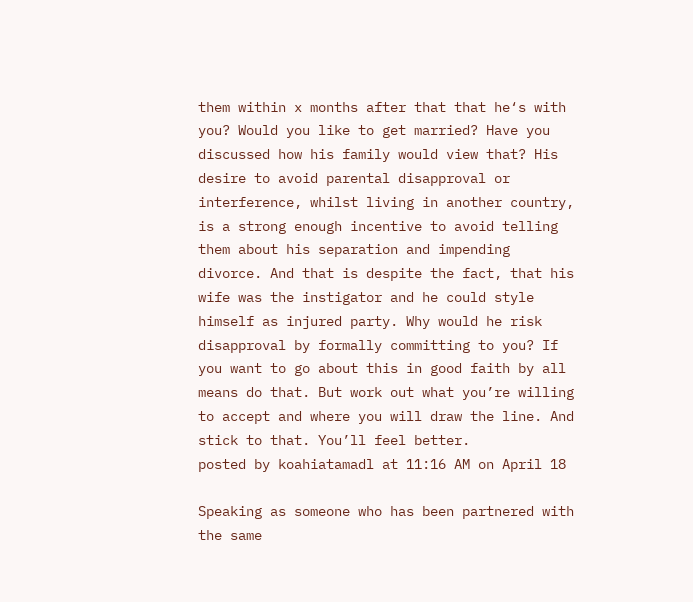them within x months after that that he‘s with you? Would you like to get married? Have you discussed how his family would view that? His desire to avoid parental disapproval or interference, whilst living in another country, is a strong enough incentive to avoid telling them about his separation and impending divorce. And that is despite the fact, that his wife was the instigator and he could style himself as injured party. Why would he risk disapproval by formally committing to you? If you want to go about this in good faith by all means do that. But work out what you’re willing to accept and where you will draw the line. And stick to that. You’ll feel better.
posted by koahiatamadl at 11:16 AM on April 18

Speaking as someone who has been partnered with the same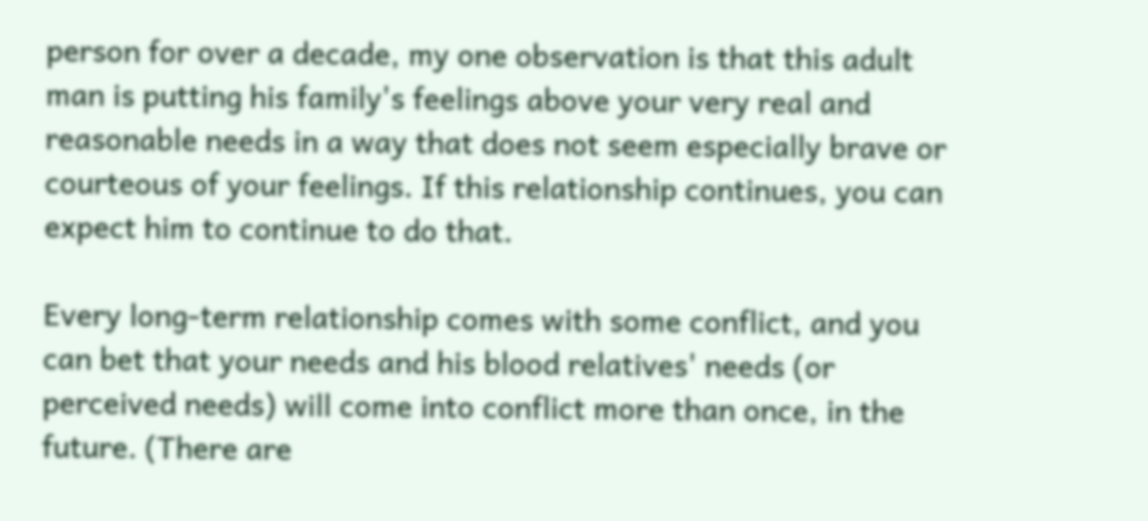person for over a decade, my one observation is that this adult man is putting his family's feelings above your very real and reasonable needs in a way that does not seem especially brave or courteous of your feelings. If this relationship continues, you can expect him to continue to do that.

Every long-term relationship comes with some conflict, and you can bet that your needs and his blood relatives' needs (or perceived needs) will come into conflict more than once, in the future. (There are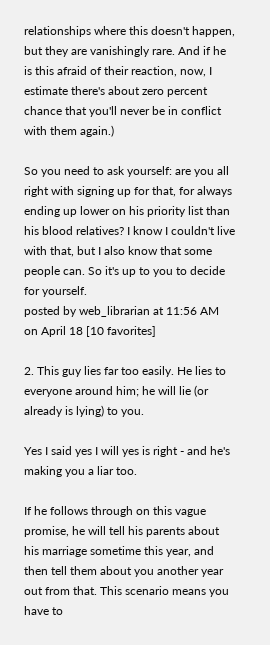relationships where this doesn't happen, but they are vanishingly rare. And if he is this afraid of their reaction, now, I estimate there's about zero percent chance that you'll never be in conflict with them again.)

So you need to ask yourself: are you all right with signing up for that, for always ending up lower on his priority list than his blood relatives? I know I couldn't live with that, but I also know that some people can. So it's up to you to decide for yourself.
posted by web_librarian at 11:56 AM on April 18 [10 favorites]

2. This guy lies far too easily. He lies to everyone around him; he will lie (or already is lying) to you.

Yes I said yes I will yes is right - and he's making you a liar too.

If he follows through on this vague promise, he will tell his parents about his marriage sometime this year, and then tell them about you another year out from that. This scenario means you have to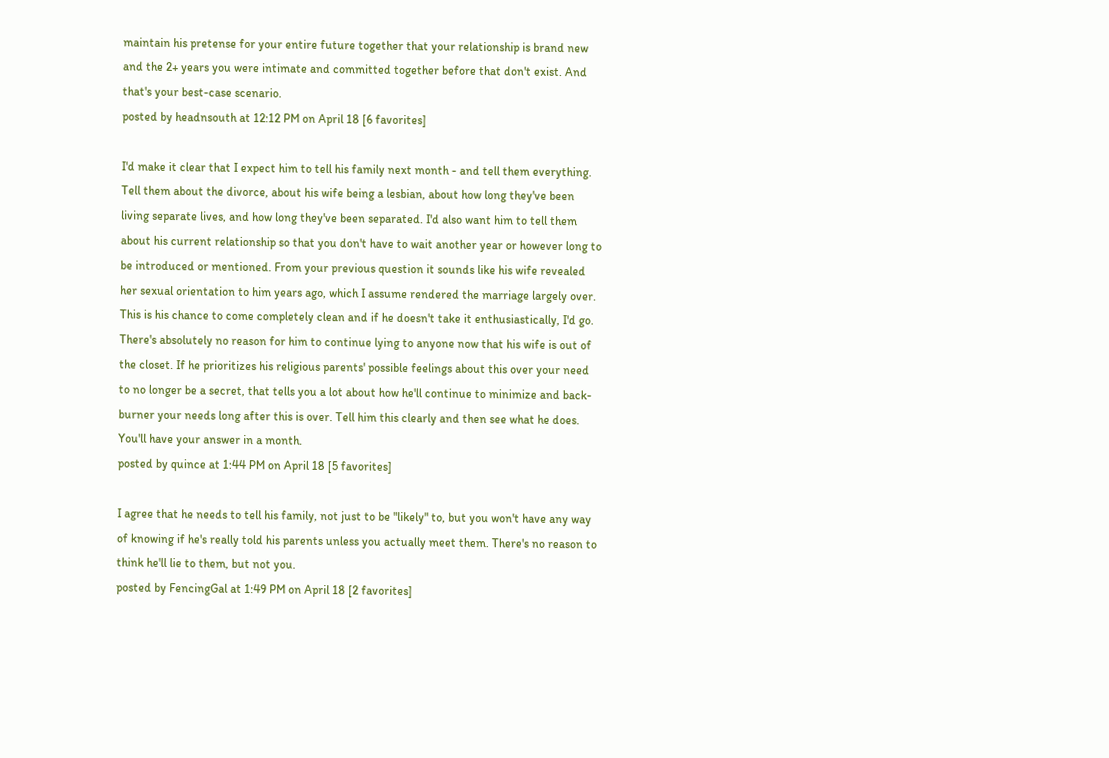maintain his pretense for your entire future together that your relationship is brand new and the 2+ years you were intimate and committed together before that don't exist. And that's your best-case scenario.
posted by headnsouth at 12:12 PM on April 18 [6 favorites]

I'd make it clear that I expect him to tell his family next month - and tell them everything. Tell them about the divorce, about his wife being a lesbian, about how long they've been living separate lives, and how long they've been separated. I'd also want him to tell them about his current relationship so that you don't have to wait another year or however long to be introduced or mentioned. From your previous question it sounds like his wife revealed her sexual orientation to him years ago, which I assume rendered the marriage largely over. This is his chance to come completely clean and if he doesn't take it enthusiastically, I'd go. There's absolutely no reason for him to continue lying to anyone now that his wife is out of the closet. If he prioritizes his religious parents' possible feelings about this over your need to no longer be a secret, that tells you a lot about how he'll continue to minimize and back-burner your needs long after this is over. Tell him this clearly and then see what he does. You'll have your answer in a month.
posted by quince at 1:44 PM on April 18 [5 favorites]

I agree that he needs to tell his family, not just to be "likely" to, but you won't have any way of knowing if he's really told his parents unless you actually meet them. There's no reason to think he'll lie to them, but not you.
posted by FencingGal at 1:49 PM on April 18 [2 favorites]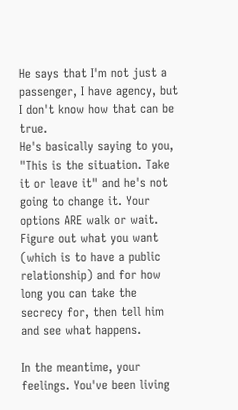He says that I'm not just a passenger, I have agency, but I don't know how that can be true.
He's basically saying to you, "This is the situation. Take it or leave it" and he's not going to change it. Your options ARE walk or wait. Figure out what you want (which is to have a public relationship) and for how long you can take the secrecy for, then tell him and see what happens.

In the meantime, your feelings. You've been living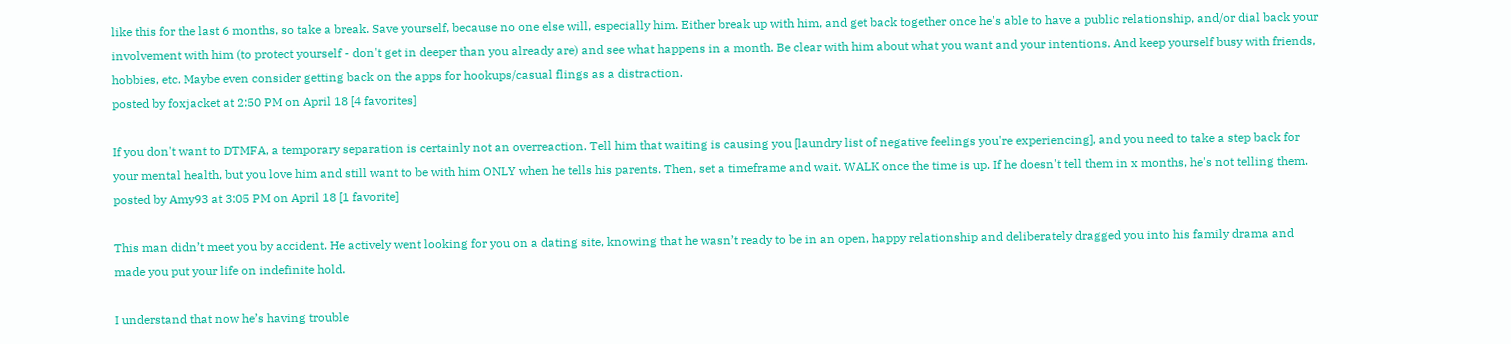like this for the last 6 months, so take a break. Save yourself, because no one else will, especially him. Either break up with him, and get back together once he's able to have a public relationship, and/or dial back your involvement with him (to protect yourself - don't get in deeper than you already are) and see what happens in a month. Be clear with him about what you want and your intentions. And keep yourself busy with friends, hobbies, etc. Maybe even consider getting back on the apps for hookups/casual flings as a distraction.
posted by foxjacket at 2:50 PM on April 18 [4 favorites]

If you don't want to DTMFA, a temporary separation is certainly not an overreaction. Tell him that waiting is causing you [laundry list of negative feelings you're experiencing], and you need to take a step back for your mental health, but you love him and still want to be with him ONLY when he tells his parents. Then, set a timeframe and wait. WALK once the time is up. If he doesn't tell them in x months, he's not telling them.
posted by Amy93 at 3:05 PM on April 18 [1 favorite]

This man didn’t meet you by accident. He actively went looking for you on a dating site, knowing that he wasn’t ready to be in an open, happy relationship and deliberately dragged you into his family drama and made you put your life on indefinite hold.

I understand that now he’s having trouble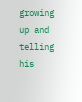growing up and telling his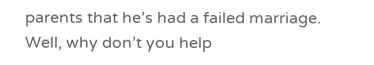parents that he’s had a failed marriage. Well, why don’t you help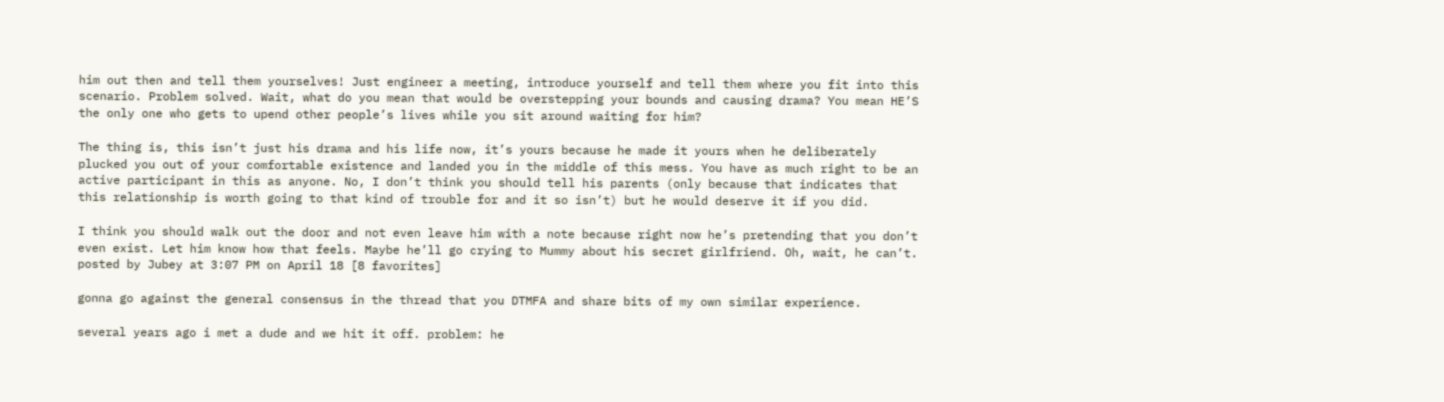him out then and tell them yourselves! Just engineer a meeting, introduce yourself and tell them where you fit into this scenario. Problem solved. Wait, what do you mean that would be overstepping your bounds and causing drama? You mean HE’S the only one who gets to upend other people’s lives while you sit around waiting for him?

The thing is, this isn’t just his drama and his life now, it’s yours because he made it yours when he deliberately plucked you out of your comfortable existence and landed you in the middle of this mess. You have as much right to be an active participant in this as anyone. No, I don’t think you should tell his parents (only because that indicates that this relationship is worth going to that kind of trouble for and it so isn’t) but he would deserve it if you did.

I think you should walk out the door and not even leave him with a note because right now he’s pretending that you don’t even exist. Let him know how that feels. Maybe he’ll go crying to Mummy about his secret girlfriend. Oh, wait, he can’t.
posted by Jubey at 3:07 PM on April 18 [8 favorites]

gonna go against the general consensus in the thread that you DTMFA and share bits of my own similar experience.

several years ago i met a dude and we hit it off. problem: he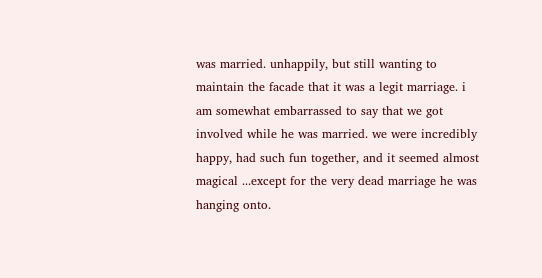was married. unhappily, but still wanting to maintain the facade that it was a legit marriage. i am somewhat embarrassed to say that we got involved while he was married. we were incredibly happy, had such fun together, and it seemed almost magical ...except for the very dead marriage he was hanging onto.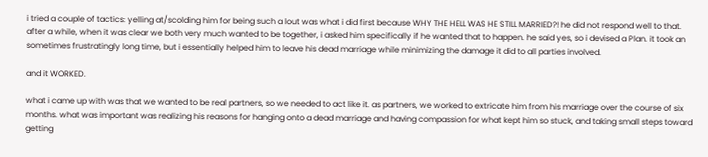i tried a couple of tactics: yelling at/scolding him for being such a lout was what i did first because WHY THE HELL WAS HE STILL MARRIED?! he did not respond well to that. after a while, when it was clear we both very much wanted to be together, i asked him specifically if he wanted that to happen. he said yes, so i devised a Plan. it took an sometimes frustratingly long time, but i essentially helped him to leave his dead marriage while minimizing the damage it did to all parties involved.

and it WORKED.

what i came up with was that we wanted to be real partners, so we needed to act like it. as partners, we worked to extricate him from his marriage over the course of six months. what was important was realizing his reasons for hanging onto a dead marriage and having compassion for what kept him so stuck, and taking small steps toward getting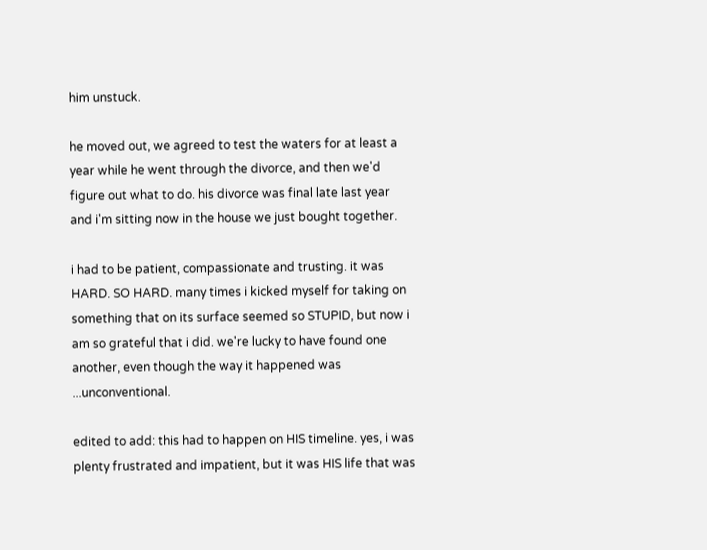him unstuck.

he moved out, we agreed to test the waters for at least a year while he went through the divorce, and then we'd figure out what to do. his divorce was final late last year and i'm sitting now in the house we just bought together.

i had to be patient, compassionate and trusting. it was HARD. SO HARD. many times i kicked myself for taking on something that on its surface seemed so STUPID, but now i am so grateful that i did. we're lucky to have found one another, even though the way it happened was ...unconventional.

edited to add: this had to happen on HIS timeline. yes, i was plenty frustrated and impatient, but it was HIS life that was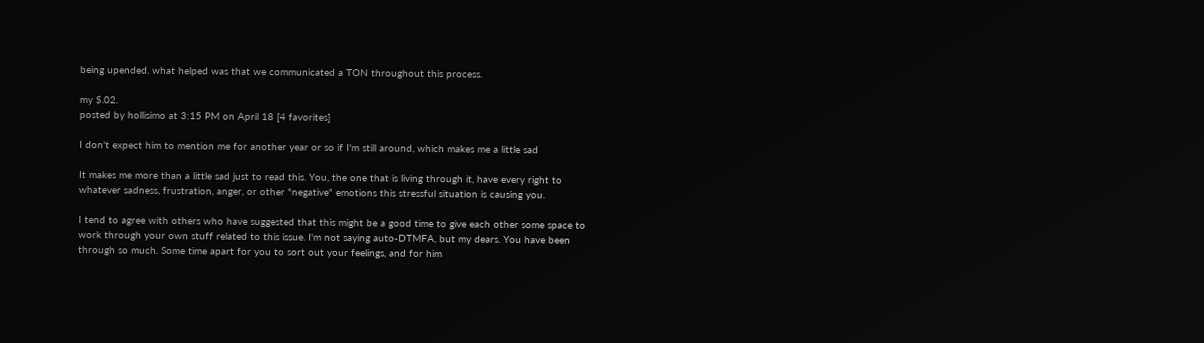being upended. what helped was that we communicated a TON throughout this process.

my $.02.
posted by hollisimo at 3:15 PM on April 18 [4 favorites]

I don't expect him to mention me for another year or so if I'm still around, which makes me a little sad

It makes me more than a little sad just to read this. You, the one that is living through it, have every right to whatever sadness, frustration, anger, or other "negative" emotions this stressful situation is causing you.

I tend to agree with others who have suggested that this might be a good time to give each other some space to work through your own stuff related to this issue. I'm not saying auto-DTMFA, but my dears. You have been through so much. Some time apart for you to sort out your feelings, and for him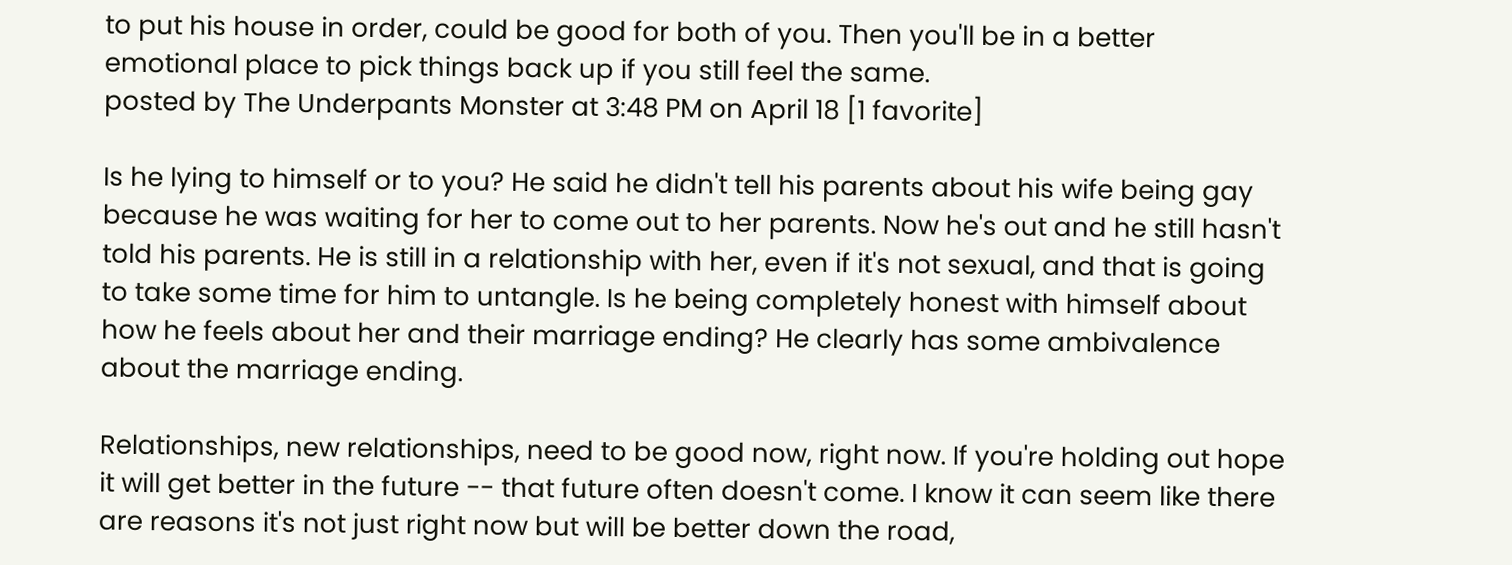to put his house in order, could be good for both of you. Then you'll be in a better emotional place to pick things back up if you still feel the same.
posted by The Underpants Monster at 3:48 PM on April 18 [1 favorite]

Is he lying to himself or to you? He said he didn't tell his parents about his wife being gay because he was waiting for her to come out to her parents. Now he's out and he still hasn't told his parents. He is still in a relationship with her, even if it's not sexual, and that is going to take some time for him to untangle. Is he being completely honest with himself about how he feels about her and their marriage ending? He clearly has some ambivalence about the marriage ending.

Relationships, new relationships, need to be good now, right now. If you're holding out hope it will get better in the future -- that future often doesn't come. I know it can seem like there are reasons it's not just right now but will be better down the road,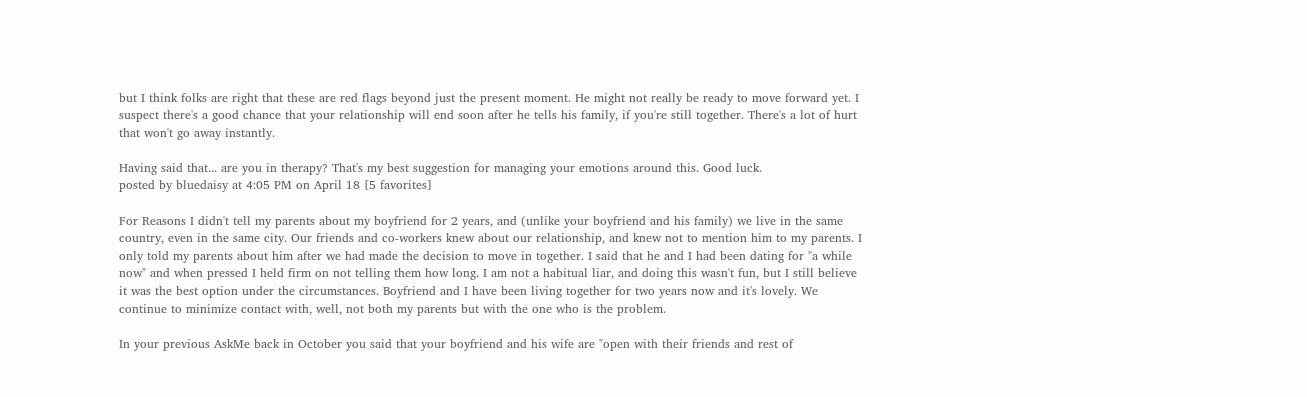but I think folks are right that these are red flags beyond just the present moment. He might not really be ready to move forward yet. I suspect there's a good chance that your relationship will end soon after he tells his family, if you're still together. There's a lot of hurt that won't go away instantly.

Having said that... are you in therapy? That's my best suggestion for managing your emotions around this. Good luck.
posted by bluedaisy at 4:05 PM on April 18 [5 favorites]

For Reasons I didn't tell my parents about my boyfriend for 2 years, and (unlike your boyfriend and his family) we live in the same country, even in the same city. Our friends and co-workers knew about our relationship, and knew not to mention him to my parents. I only told my parents about him after we had made the decision to move in together. I said that he and I had been dating for "a while now" and when pressed I held firm on not telling them how long. I am not a habitual liar, and doing this wasn't fun, but I still believe it was the best option under the circumstances. Boyfriend and I have been living together for two years now and it's lovely. We continue to minimize contact with, well, not both my parents but with the one who is the problem.

In your previous AskMe back in October you said that your boyfriend and his wife are "open with their friends and rest of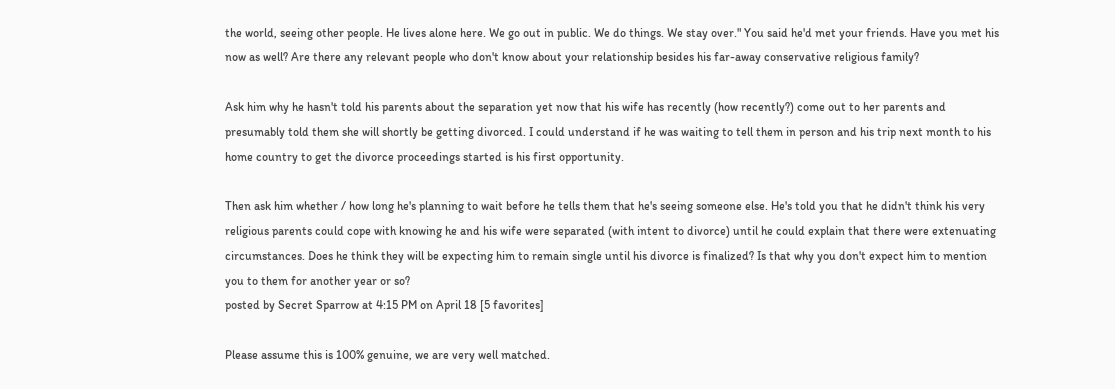the world, seeing other people. He lives alone here. We go out in public. We do things. We stay over." You said he'd met your friends. Have you met his now as well? Are there any relevant people who don't know about your relationship besides his far-away conservative religious family?

Ask him why he hasn't told his parents about the separation yet now that his wife has recently (how recently?) come out to her parents and presumably told them she will shortly be getting divorced. I could understand if he was waiting to tell them in person and his trip next month to his home country to get the divorce proceedings started is his first opportunity.

Then ask him whether / how long he's planning to wait before he tells them that he's seeing someone else. He's told you that he didn't think his very religious parents could cope with knowing he and his wife were separated (with intent to divorce) until he could explain that there were extenuating circumstances. Does he think they will be expecting him to remain single until his divorce is finalized? Is that why you don't expect him to mention you to them for another year or so?
posted by Secret Sparrow at 4:15 PM on April 18 [5 favorites]

Please assume this is 100% genuine, we are very well matched.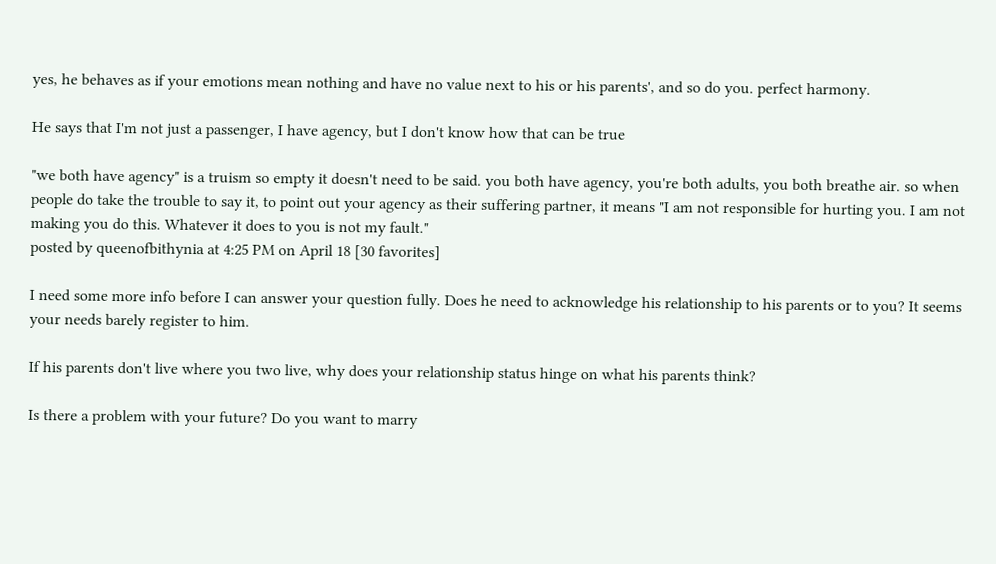yes, he behaves as if your emotions mean nothing and have no value next to his or his parents', and so do you. perfect harmony.

He says that I'm not just a passenger, I have agency, but I don't know how that can be true

"we both have agency" is a truism so empty it doesn't need to be said. you both have agency, you're both adults, you both breathe air. so when people do take the trouble to say it, to point out your agency as their suffering partner, it means "I am not responsible for hurting you. I am not making you do this. Whatever it does to you is not my fault."
posted by queenofbithynia at 4:25 PM on April 18 [30 favorites]

I need some more info before I can answer your question fully. Does he need to acknowledge his relationship to his parents or to you? It seems your needs barely register to him.

If his parents don't live where you two live, why does your relationship status hinge on what his parents think?

Is there a problem with your future? Do you want to marry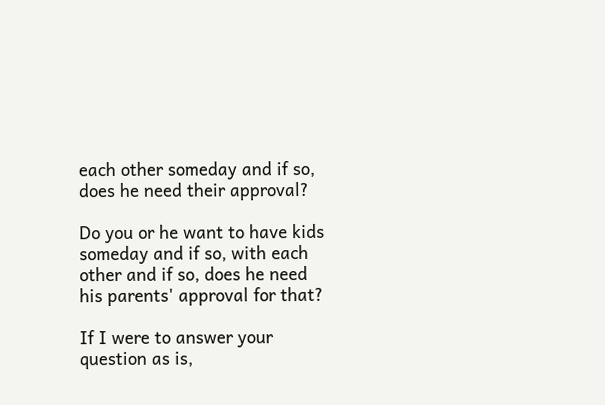each other someday and if so, does he need their approval?

Do you or he want to have kids someday and if so, with each other and if so, does he need his parents' approval for that?

If I were to answer your question as is,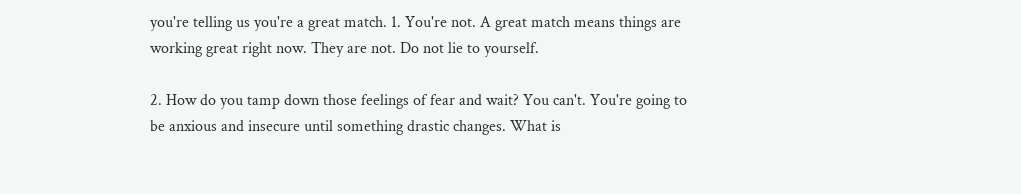you're telling us you're a great match. 1. You're not. A great match means things are working great right now. They are not. Do not lie to yourself.

2. How do you tamp down those feelings of fear and wait? You can't. You're going to be anxious and insecure until something drastic changes. What is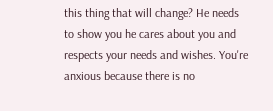this thing that will change? He needs to show you he cares about you and respects your needs and wishes. You're anxious because there is no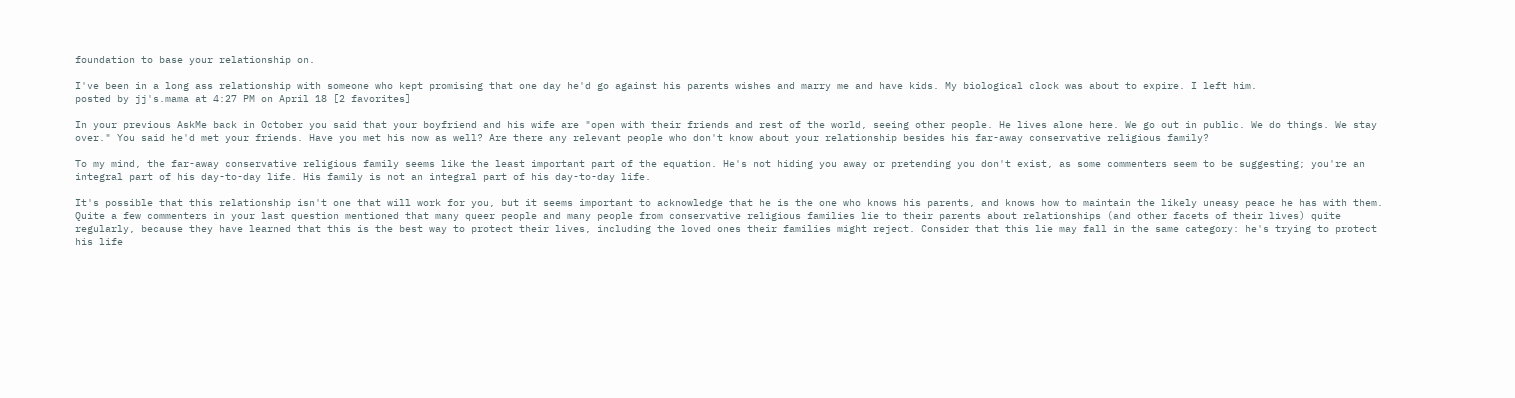foundation to base your relationship on.

I've been in a long ass relationship with someone who kept promising that one day he'd go against his parents wishes and marry me and have kids. My biological clock was about to expire. I left him.
posted by jj's.mama at 4:27 PM on April 18 [2 favorites]

In your previous AskMe back in October you said that your boyfriend and his wife are "open with their friends and rest of the world, seeing other people. He lives alone here. We go out in public. We do things. We stay over." You said he'd met your friends. Have you met his now as well? Are there any relevant people who don't know about your relationship besides his far-away conservative religious family?

To my mind, the far-away conservative religious family seems like the least important part of the equation. He's not hiding you away or pretending you don't exist, as some commenters seem to be suggesting; you're an integral part of his day-to-day life. His family is not an integral part of his day-to-day life.

It's possible that this relationship isn't one that will work for you, but it seems important to acknowledge that he is the one who knows his parents, and knows how to maintain the likely uneasy peace he has with them. Quite a few commenters in your last question mentioned that many queer people and many people from conservative religious families lie to their parents about relationships (and other facets of their lives) quite regularly, because they have learned that this is the best way to protect their lives, including the loved ones their families might reject. Consider that this lie may fall in the same category: he's trying to protect his life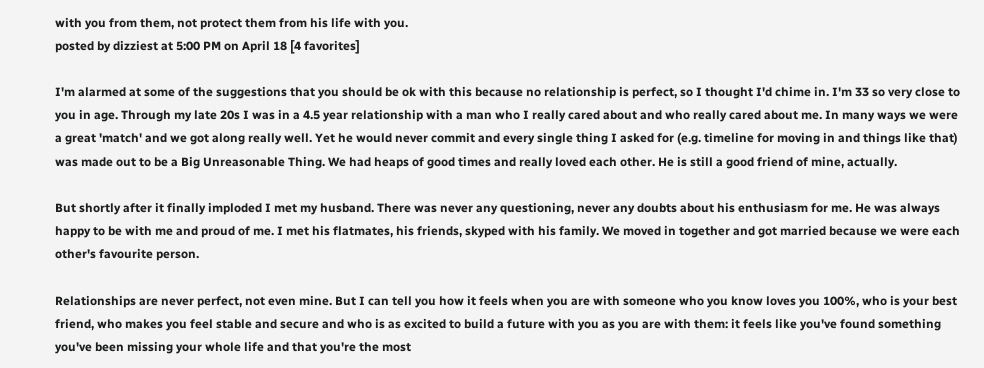with you from them, not protect them from his life with you.
posted by dizziest at 5:00 PM on April 18 [4 favorites]

I'm alarmed at some of the suggestions that you should be ok with this because no relationship is perfect, so I thought I'd chime in. I'm 33 so very close to you in age. Through my late 20s I was in a 4.5 year relationship with a man who I really cared about and who really cared about me. In many ways we were a great 'match' and we got along really well. Yet he would never commit and every single thing I asked for (e.g. timeline for moving in and things like that) was made out to be a Big Unreasonable Thing. We had heaps of good times and really loved each other. He is still a good friend of mine, actually.

But shortly after it finally imploded I met my husband. There was never any questioning, never any doubts about his enthusiasm for me. He was always happy to be with me and proud of me. I met his flatmates, his friends, skyped with his family. We moved in together and got married because we were each other's favourite person.

Relationships are never perfect, not even mine. But I can tell you how it feels when you are with someone who you know loves you 100%, who is your best friend, who makes you feel stable and secure and who is as excited to build a future with you as you are with them: it feels like you've found something you've been missing your whole life and that you're the most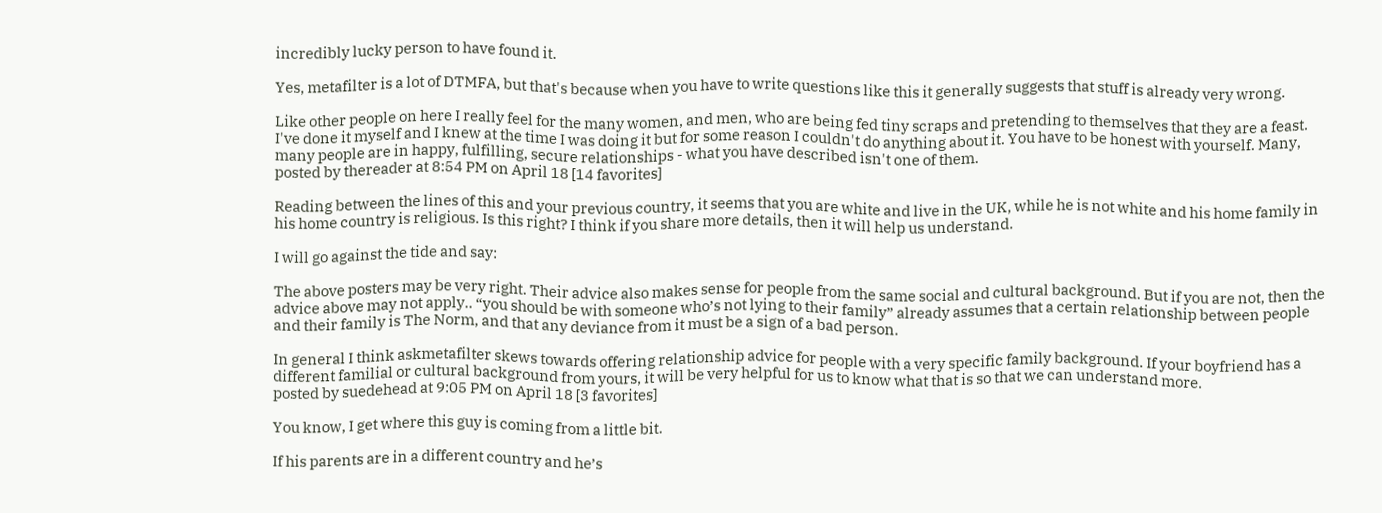incredibly lucky person to have found it.

Yes, metafilter is a lot of DTMFA, but that's because when you have to write questions like this it generally suggests that stuff is already very wrong.

Like other people on here I really feel for the many women, and men, who are being fed tiny scraps and pretending to themselves that they are a feast. I've done it myself and I knew at the time I was doing it but for some reason I couldn't do anything about it. You have to be honest with yourself. Many, many people are in happy, fulfilling, secure relationships - what you have described isn't one of them.
posted by thereader at 8:54 PM on April 18 [14 favorites]

Reading between the lines of this and your previous country, it seems that you are white and live in the UK, while he is not white and his home family in his home country is religious. Is this right? I think if you share more details, then it will help us understand.

I will go against the tide and say:

The above posters may be very right. Their advice also makes sense for people from the same social and cultural background. But if you are not, then the advice above may not apply.. “you should be with someone who’s not lying to their family” already assumes that a certain relationship between people and their family is The Norm, and that any deviance from it must be a sign of a bad person.

In general I think askmetafilter skews towards offering relationship advice for people with a very specific family background. If your boyfriend has a different familial or cultural background from yours, it will be very helpful for us to know what that is so that we can understand more.
posted by suedehead at 9:05 PM on April 18 [3 favorites]

You know, I get where this guy is coming from a little bit.

If his parents are in a different country and he’s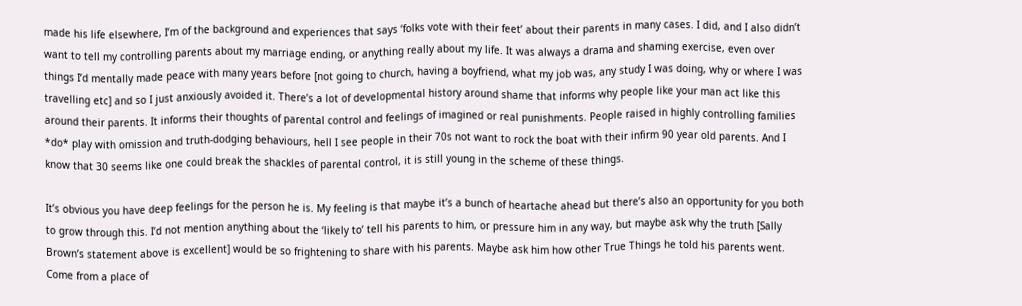made his life elsewhere, I’m of the background and experiences that says ‘folks vote with their feet’ about their parents in many cases. I did, and I also didn’t want to tell my controlling parents about my marriage ending, or anything really about my life. It was always a drama and shaming exercise, even over things I’d mentally made peace with many years before [not going to church, having a boyfriend, what my job was, any study I was doing, why or where I was travelling etc] and so I just anxiously avoided it. There’s a lot of developmental history around shame that informs why people like your man act like this around their parents. It informs their thoughts of parental control and feelings of imagined or real punishments. People raised in highly controlling families *do* play with omission and truth-dodging behaviours, hell I see people in their 70s not want to rock the boat with their infirm 90 year old parents. And I know that 30 seems like one could break the shackles of parental control, it is still young in the scheme of these things.

It’s obvious you have deep feelings for the person he is. My feeling is that maybe it’s a bunch of heartache ahead but there’s also an opportunity for you both to grow through this. I’d not mention anything about the ‘likely to’ tell his parents to him, or pressure him in any way, but maybe ask why the truth [Sally Brown’s statement above is excellent] would be so frightening to share with his parents. Maybe ask him how other True Things he told his parents went. Come from a place of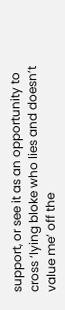support, or see it as an opportunity to cross ‘lying bloke who lies and doesn’t value me’ off the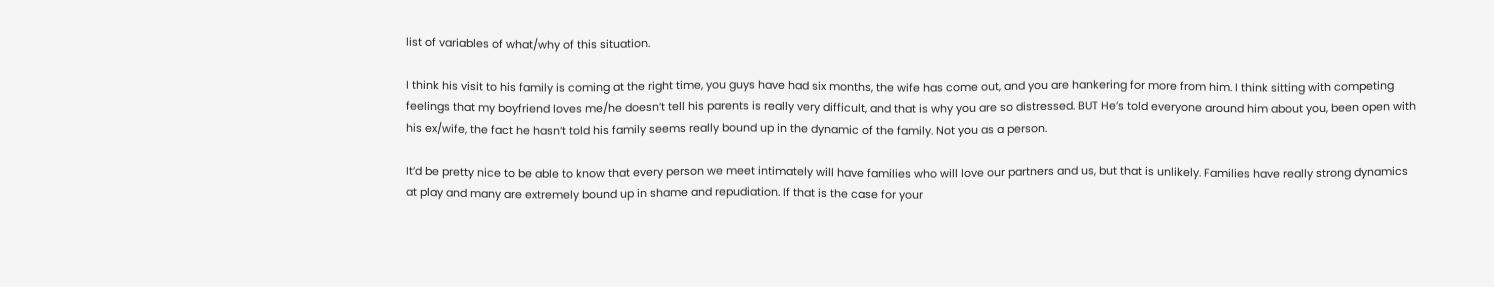list of variables of what/why of this situation.

I think his visit to his family is coming at the right time, you guys have had six months, the wife has come out, and you are hankering for more from him. I think sitting with competing feelings that my boyfriend loves me/he doesn’t tell his parents is really very difficult, and that is why you are so distressed. BUT He’s told everyone around him about you, been open with his ex/wife, the fact he hasn’t told his family seems really bound up in the dynamic of the family. Not you as a person.

It’d be pretty nice to be able to know that every person we meet intimately will have families who will love our partners and us, but that is unlikely. Families have really strong dynamics at play and many are extremely bound up in shame and repudiation. If that is the case for your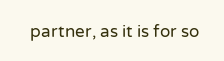partner, as it is for so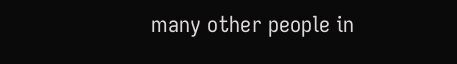many other people in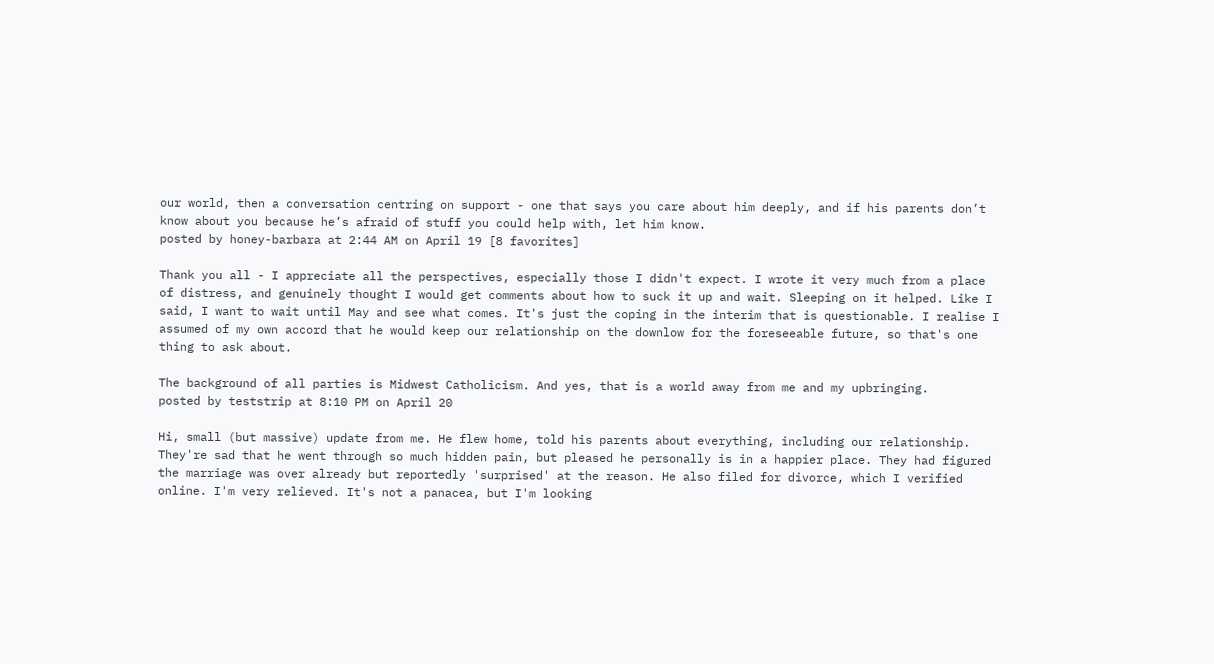our world, then a conversation centring on support - one that says you care about him deeply, and if his parents don’t know about you because he’s afraid of stuff you could help with, let him know.
posted by honey-barbara at 2:44 AM on April 19 [8 favorites]

Thank you all - I appreciate all the perspectives, especially those I didn't expect. I wrote it very much from a place of distress, and genuinely thought I would get comments about how to suck it up and wait. Sleeping on it helped. Like I said, I want to wait until May and see what comes. It's just the coping in the interim that is questionable. I realise I assumed of my own accord that he would keep our relationship on the downlow for the foreseeable future, so that's one thing to ask about.

The background of all parties is Midwest Catholicism. And yes, that is a world away from me and my upbringing.
posted by teststrip at 8:10 PM on April 20

Hi, small (but massive) update from me. He flew home, told his parents about everything, including our relationship. They're sad that he went through so much hidden pain, but pleased he personally is in a happier place. They had figured the marriage was over already but reportedly 'surprised' at the reason. He also filed for divorce, which I verified online. I'm very relieved. It's not a panacea, but I'm looking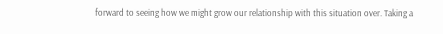forward to seeing how we might grow our relationship with this situation over. Taking a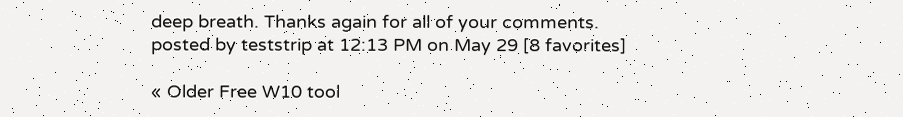deep breath. Thanks again for all of your comments.
posted by teststrip at 12:13 PM on May 29 [8 favorites]

« Older Free W10 tool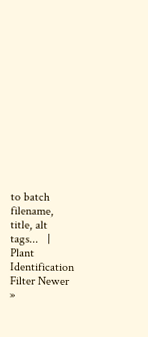to batch filename, title, alt tags...   |   Plant Identification Filter Newer »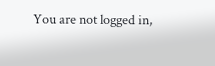You are not logged in,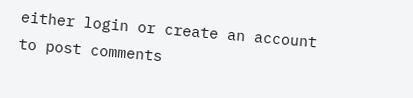either login or create an account to post comments